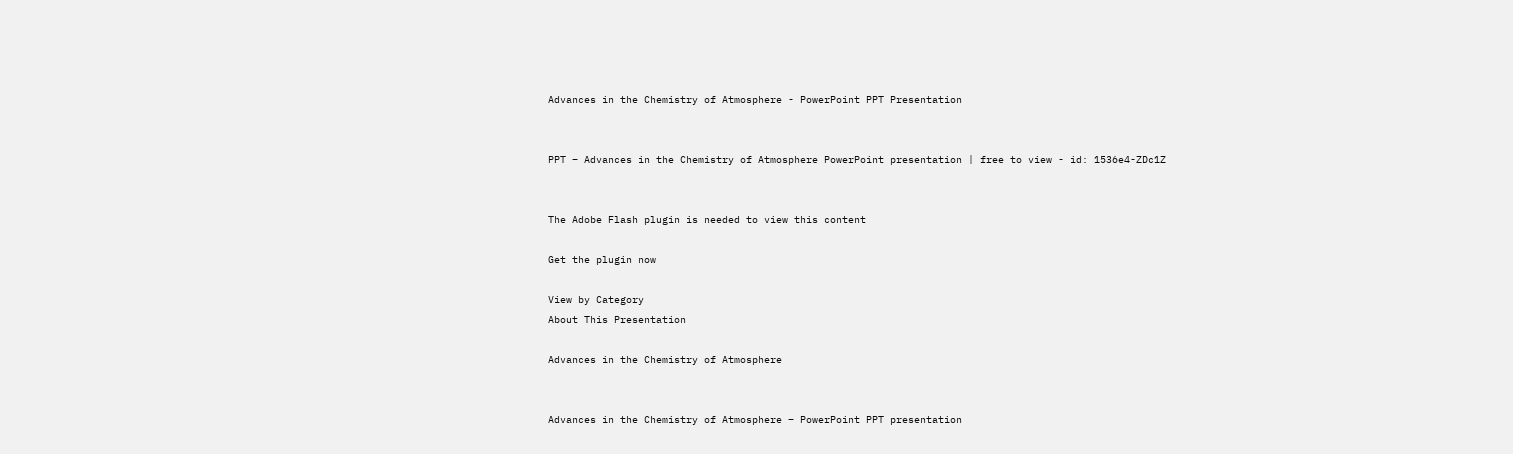Advances in the Chemistry of Atmosphere - PowerPoint PPT Presentation


PPT – Advances in the Chemistry of Atmosphere PowerPoint presentation | free to view - id: 1536e4-ZDc1Z


The Adobe Flash plugin is needed to view this content

Get the plugin now

View by Category
About This Presentation

Advances in the Chemistry of Atmosphere


Advances in the Chemistry of Atmosphere – PowerPoint PPT presentation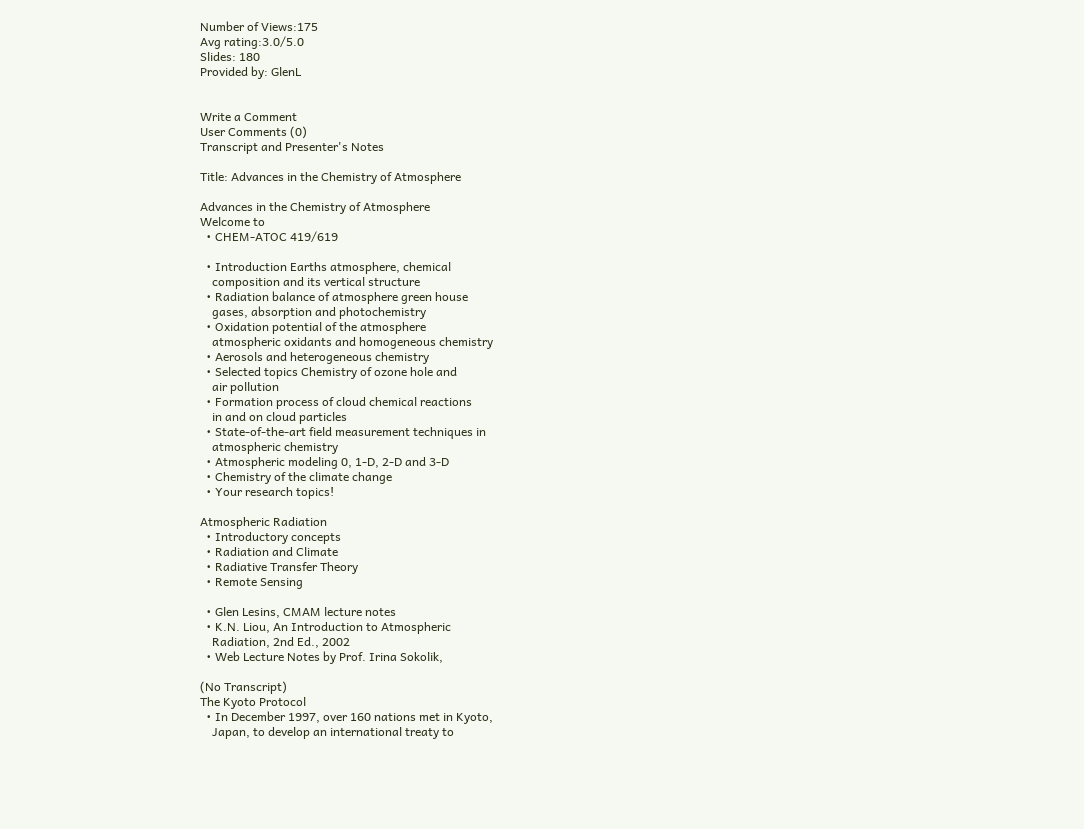Number of Views:175
Avg rating:3.0/5.0
Slides: 180
Provided by: GlenL


Write a Comment
User Comments (0)
Transcript and Presenter's Notes

Title: Advances in the Chemistry of Atmosphere

Advances in the Chemistry of Atmosphere
Welcome to
  • CHEM-ATOC 419/619

  • Introduction Earths atmosphere, chemical
    composition and its vertical structure
  • Radiation balance of atmosphere green house
    gases, absorption and photochemistry
  • Oxidation potential of the atmosphere
    atmospheric oxidants and homogeneous chemistry
  • Aerosols and heterogeneous chemistry
  • Selected topics Chemistry of ozone hole and
    air pollution
  • Formation process of cloud chemical reactions
    in and on cloud particles
  • State-of-the-art field measurement techniques in
    atmospheric chemistry
  • Atmospheric modeling 0, 1-D, 2-D and 3-D
  • Chemistry of the climate change
  • Your research topics!

Atmospheric Radiation
  • Introductory concepts
  • Radiation and Climate
  • Radiative Transfer Theory
  • Remote Sensing

  • Glen Lesins, CMAM lecture notes
  • K.N. Liou, An Introduction to Atmospheric
    Radiation, 2nd Ed., 2002
  • Web Lecture Notes by Prof. Irina Sokolik,

(No Transcript)
The Kyoto Protocol
  • In December 1997, over 160 nations met in Kyoto,
    Japan, to develop an international treaty to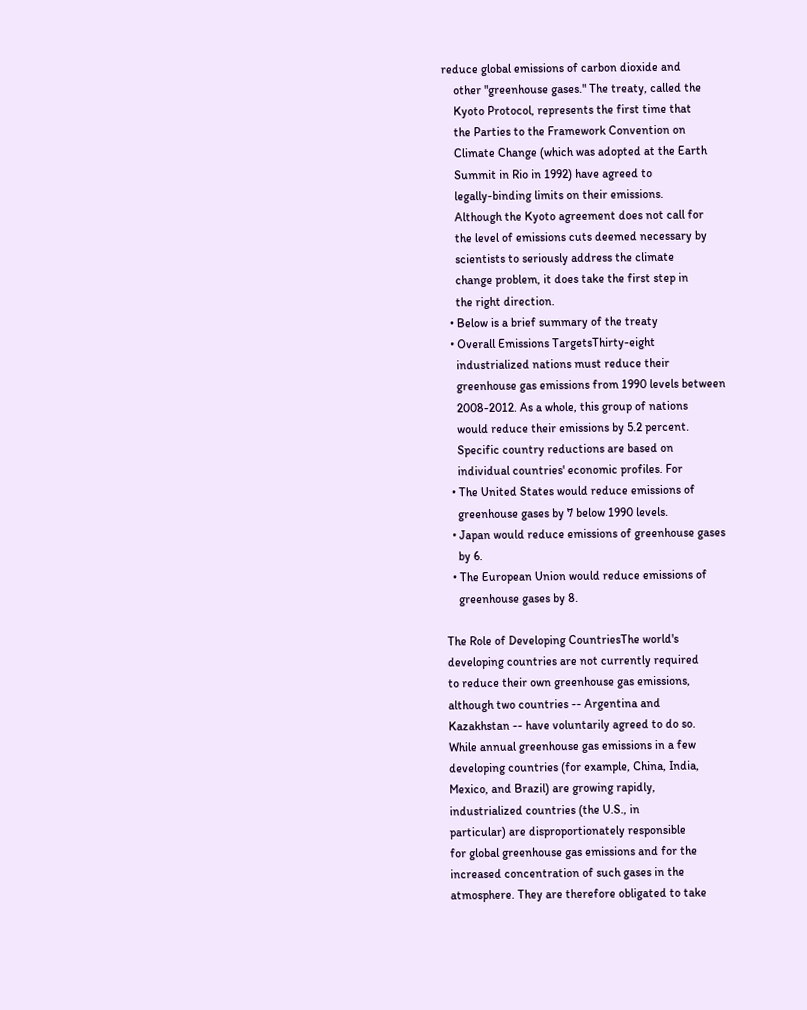reduce global emissions of carbon dioxide and
    other "greenhouse gases." The treaty, called the
    Kyoto Protocol, represents the first time that
    the Parties to the Framework Convention on
    Climate Change (which was adopted at the Earth
    Summit in Rio in 1992) have agreed to
    legally-binding limits on their emissions.
    Although the Kyoto agreement does not call for
    the level of emissions cuts deemed necessary by
    scientists to seriously address the climate
    change problem, it does take the first step in
    the right direction.
  • Below is a brief summary of the treaty
  • Overall Emissions TargetsThirty-eight
    industrialized nations must reduce their
    greenhouse gas emissions from 1990 levels between
    2008-2012. As a whole, this group of nations
    would reduce their emissions by 5.2 percent.
    Specific country reductions are based on
    individual countries' economic profiles. For
  • The United States would reduce emissions of
    greenhouse gases by 7 below 1990 levels.
  • Japan would reduce emissions of greenhouse gases
    by 6.
  • The European Union would reduce emissions of
    greenhouse gases by 8.

The Role of Developing CountriesThe world's
developing countries are not currently required
to reduce their own greenhouse gas emissions,
although two countries -- Argentina and
Kazakhstan -- have voluntarily agreed to do so.
While annual greenhouse gas emissions in a few
developing countries (for example, China, India,
Mexico, and Brazil) are growing rapidly,
industrialized countries (the U.S., in
particular) are disproportionately responsible
for global greenhouse gas emissions and for the
increased concentration of such gases in the
atmosphere. They are therefore obligated to take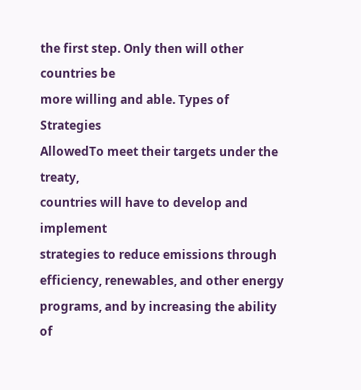the first step. Only then will other countries be
more willing and able. Types of Strategies
AllowedTo meet their targets under the treaty,
countries will have to develop and implement
strategies to reduce emissions through
efficiency, renewables, and other energy
programs, and by increasing the ability of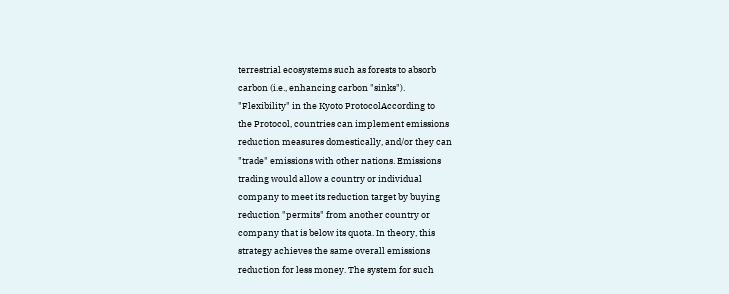terrestrial ecosystems such as forests to absorb
carbon (i.e., enhancing carbon "sinks").
"Flexibility" in the Kyoto ProtocolAccording to
the Protocol, countries can implement emissions
reduction measures domestically, and/or they can
"trade" emissions with other nations. Emissions
trading would allow a country or individual
company to meet its reduction target by buying
reduction "permits" from another country or
company that is below its quota. In theory, this
strategy achieves the same overall emissions
reduction for less money. The system for such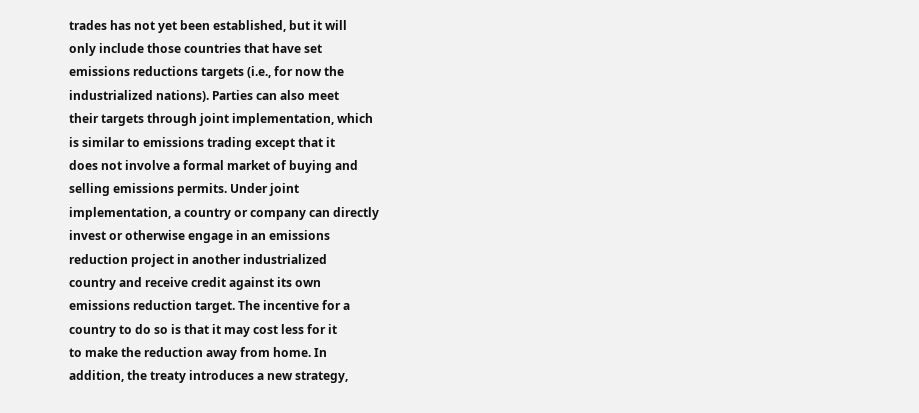trades has not yet been established, but it will
only include those countries that have set
emissions reductions targets (i.e., for now the
industrialized nations). Parties can also meet
their targets through joint implementation, which
is similar to emissions trading except that it
does not involve a formal market of buying and
selling emissions permits. Under joint
implementation, a country or company can directly
invest or otherwise engage in an emissions
reduction project in another industrialized
country and receive credit against its own
emissions reduction target. The incentive for a
country to do so is that it may cost less for it
to make the reduction away from home. In
addition, the treaty introduces a new strategy,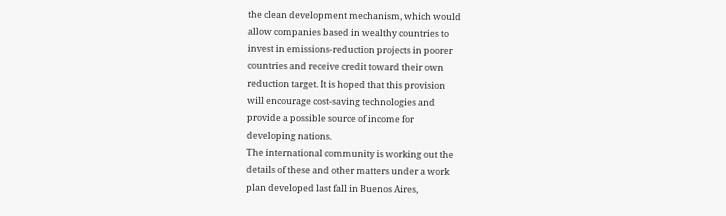the clean development mechanism, which would
allow companies based in wealthy countries to
invest in emissions-reduction projects in poorer
countries and receive credit toward their own
reduction target. It is hoped that this provision
will encourage cost-saving technologies and
provide a possible source of income for
developing nations.
The international community is working out the
details of these and other matters under a work
plan developed last fall in Buenos Aires,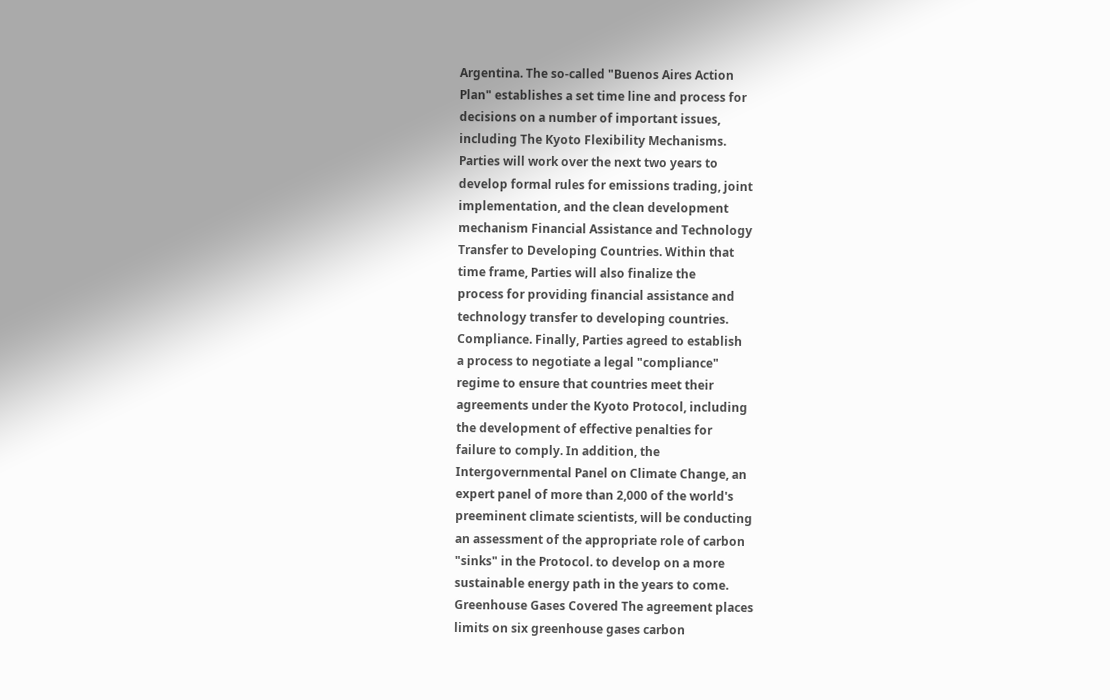Argentina. The so-called "Buenos Aires Action
Plan" establishes a set time line and process for
decisions on a number of important issues,
including The Kyoto Flexibility Mechanisms.
Parties will work over the next two years to
develop formal rules for emissions trading, joint
implementation, and the clean development
mechanism Financial Assistance and Technology
Transfer to Developing Countries. Within that
time frame, Parties will also finalize the
process for providing financial assistance and
technology transfer to developing countries.
Compliance. Finally, Parties agreed to establish
a process to negotiate a legal "compliance"
regime to ensure that countries meet their
agreements under the Kyoto Protocol, including
the development of effective penalties for
failure to comply. In addition, the
Intergovernmental Panel on Climate Change, an
expert panel of more than 2,000 of the world's
preeminent climate scientists, will be conducting
an assessment of the appropriate role of carbon
"sinks" in the Protocol. to develop on a more
sustainable energy path in the years to come.
Greenhouse Gases Covered The agreement places
limits on six greenhouse gases carbon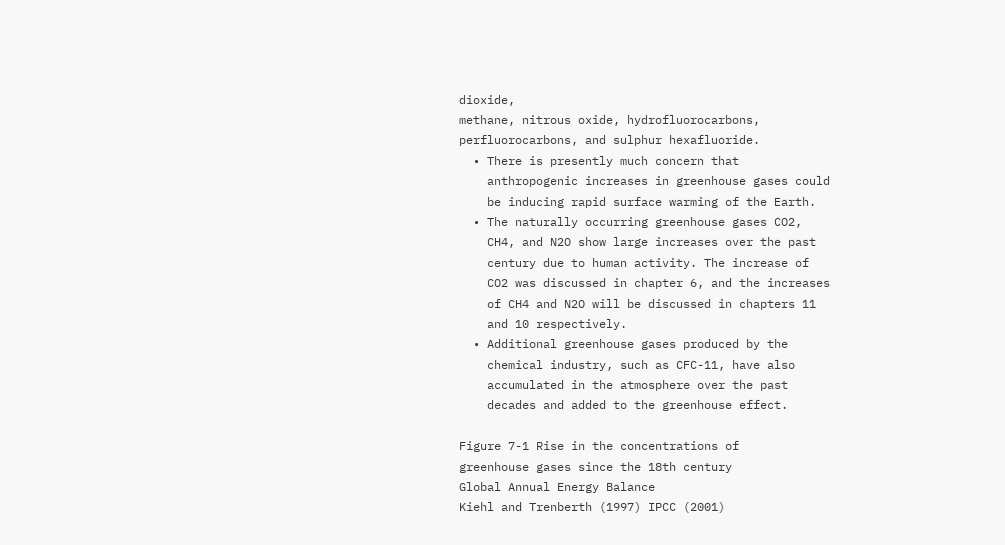dioxide,
methane, nitrous oxide, hydrofluorocarbons,
perfluorocarbons, and sulphur hexafluoride.
  • There is presently much concern that
    anthropogenic increases in greenhouse gases could
    be inducing rapid surface warming of the Earth.
  • The naturally occurring greenhouse gases CO2,
    CH4, and N2O show large increases over the past
    century due to human activity. The increase of
    CO2 was discussed in chapter 6, and the increases
    of CH4 and N2O will be discussed in chapters 11
    and 10 respectively.
  • Additional greenhouse gases produced by the
    chemical industry, such as CFC-11, have also
    accumulated in the atmosphere over the past
    decades and added to the greenhouse effect.

Figure 7-1 Rise in the concentrations of
greenhouse gases since the 18th century
Global Annual Energy Balance
Kiehl and Trenberth (1997) IPCC (2001)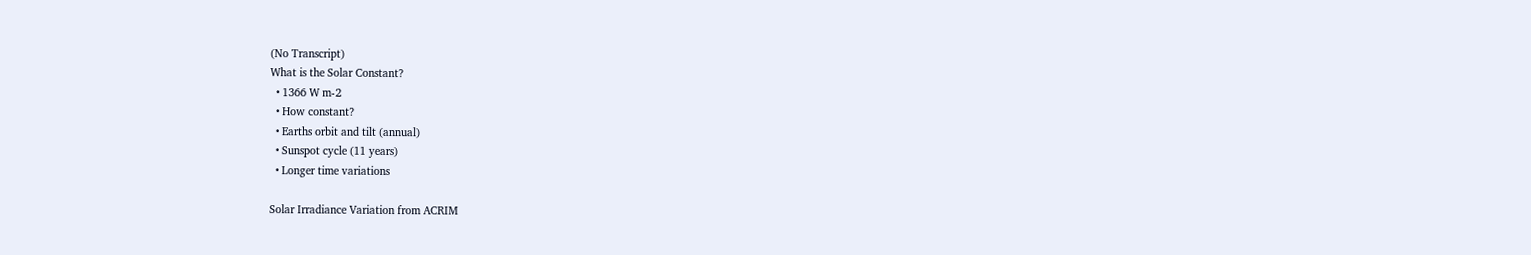(No Transcript)
What is the Solar Constant?
  • 1366 W m-2
  • How constant?
  • Earths orbit and tilt (annual)
  • Sunspot cycle (11 years)
  • Longer time variations

Solar Irradiance Variation from ACRIM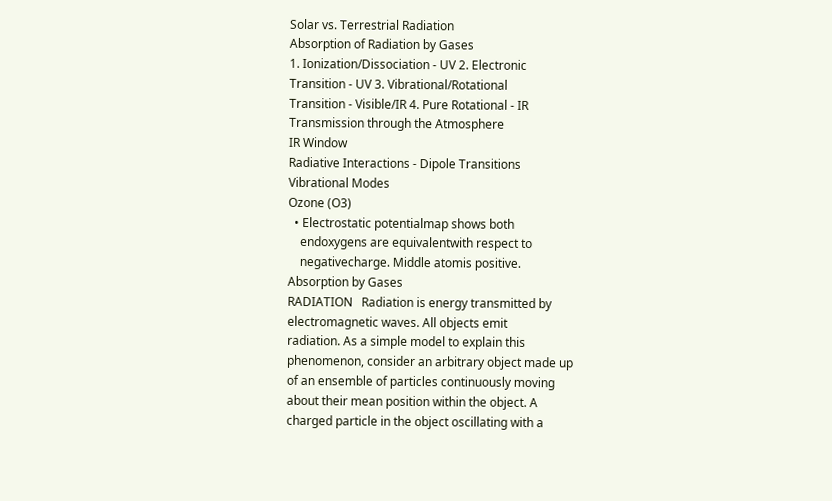Solar vs. Terrestrial Radiation
Absorption of Radiation by Gases
1. Ionization/Dissociation - UV 2. Electronic
Transition - UV 3. Vibrational/Rotational
Transition - Visible/IR 4. Pure Rotational - IR
Transmission through the Atmosphere
IR Window
Radiative Interactions - Dipole Transitions
Vibrational Modes
Ozone (O3)
  • Electrostatic potentialmap shows both
    endoxygens are equivalentwith respect to
    negativecharge. Middle atomis positive.
Absorption by Gases
RADIATION   Radiation is energy transmitted by
electromagnetic waves. All objects emit
radiation. As a simple model to explain this
phenomenon, consider an arbitrary object made up
of an ensemble of particles continuously moving
about their mean position within the object. A
charged particle in the object oscillating with a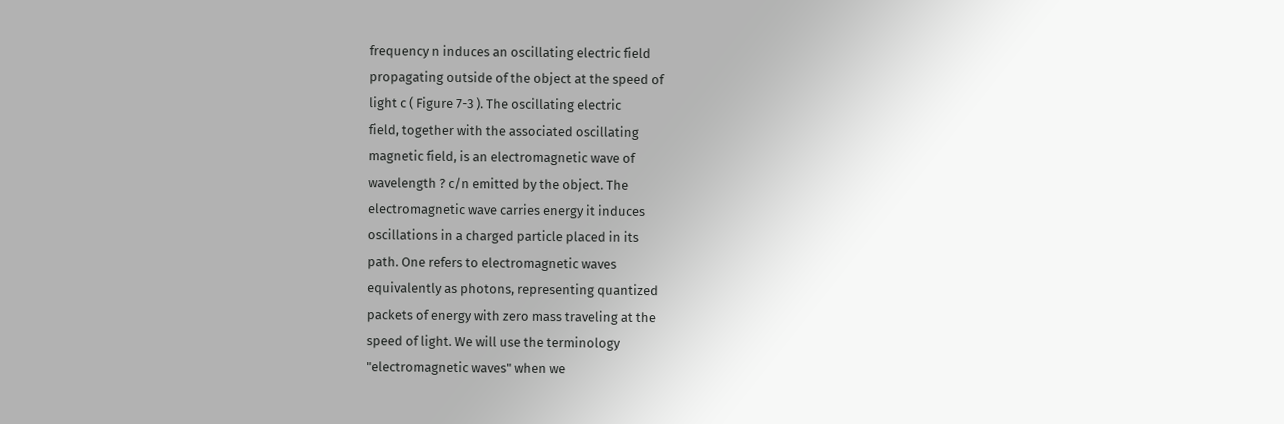frequency n induces an oscillating electric field
propagating outside of the object at the speed of
light c ( Figure 7-3 ). The oscillating electric
field, together with the associated oscillating
magnetic field, is an electromagnetic wave of
wavelength ? c/n emitted by the object. The
electromagnetic wave carries energy it induces
oscillations in a charged particle placed in its
path. One refers to electromagnetic waves
equivalently as photons, representing quantized
packets of energy with zero mass traveling at the
speed of light. We will use the terminology
"electromagnetic waves" when we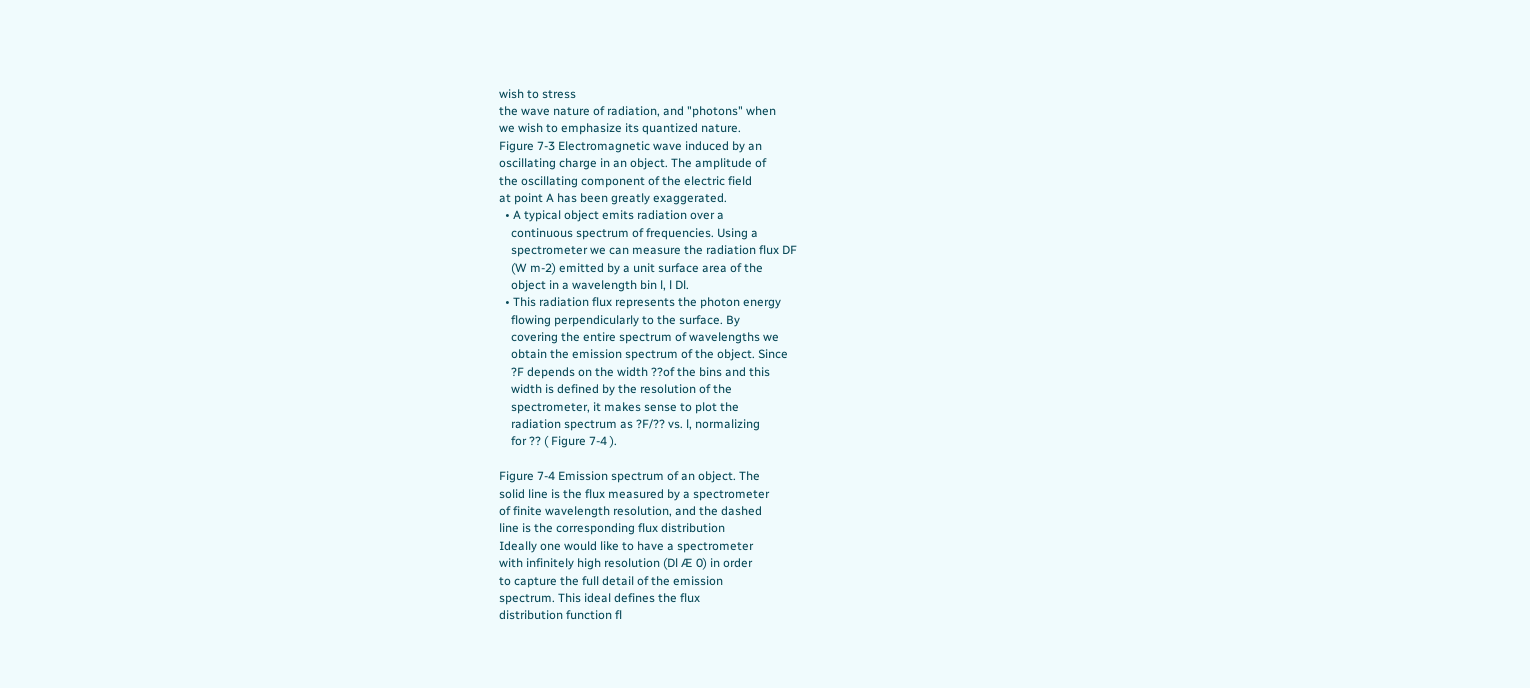wish to stress
the wave nature of radiation, and "photons" when
we wish to emphasize its quantized nature.
Figure 7-3 Electromagnetic wave induced by an
oscillating charge in an object. The amplitude of
the oscillating component of the electric field
at point A has been greatly exaggerated.
  • A typical object emits radiation over a
    continuous spectrum of frequencies. Using a
    spectrometer we can measure the radiation flux DF
    (W m-2) emitted by a unit surface area of the
    object in a wavelength bin l, l Dl.
  • This radiation flux represents the photon energy
    flowing perpendicularly to the surface. By
    covering the entire spectrum of wavelengths we
    obtain the emission spectrum of the object. Since
    ?F depends on the width ??of the bins and this
    width is defined by the resolution of the
    spectrometer, it makes sense to plot the
    radiation spectrum as ?F/?? vs. l, normalizing
    for ?? ( Figure 7-4 ).

Figure 7-4 Emission spectrum of an object. The
solid line is the flux measured by a spectrometer
of finite wavelength resolution, and the dashed
line is the corresponding flux distribution
Ideally one would like to have a spectrometer
with infinitely high resolution (Dl Æ 0) in order
to capture the full detail of the emission
spectrum. This ideal defines the flux
distribution function fl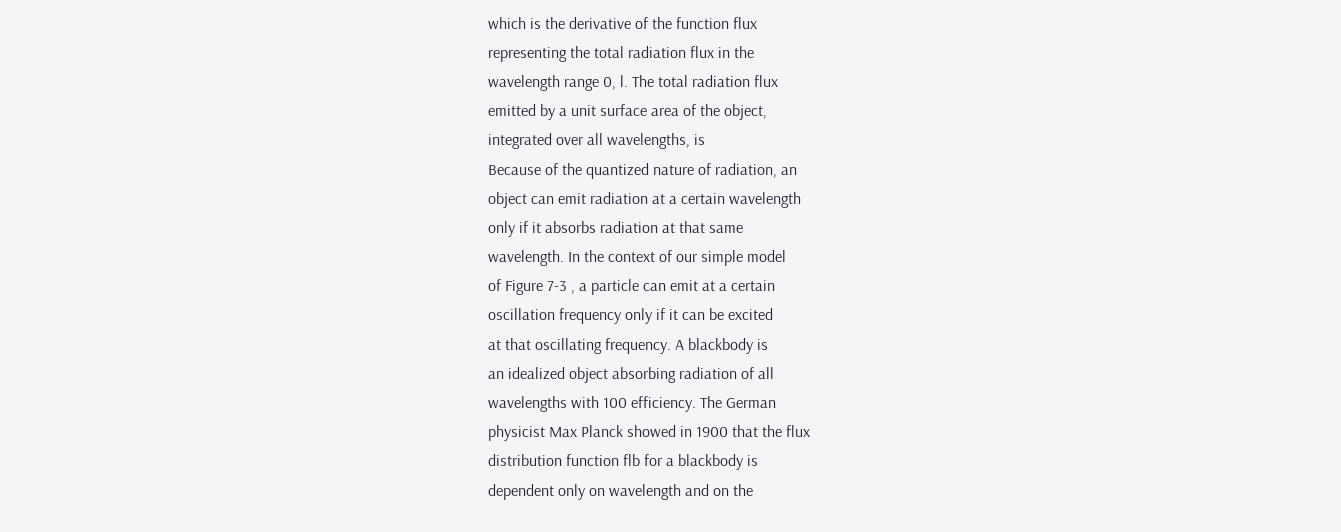which is the derivative of the function flux
representing the total radiation flux in the
wavelength range 0, l. The total radiation flux
emitted by a unit surface area of the object,
integrated over all wavelengths, is
Because of the quantized nature of radiation, an
object can emit radiation at a certain wavelength
only if it absorbs radiation at that same
wavelength. In the context of our simple model
of Figure 7-3 , a particle can emit at a certain
oscillation frequency only if it can be excited
at that oscillating frequency. A blackbody is
an idealized object absorbing radiation of all
wavelengths with 100 efficiency. The German
physicist Max Planck showed in 1900 that the flux
distribution function flb for a blackbody is
dependent only on wavelength and on the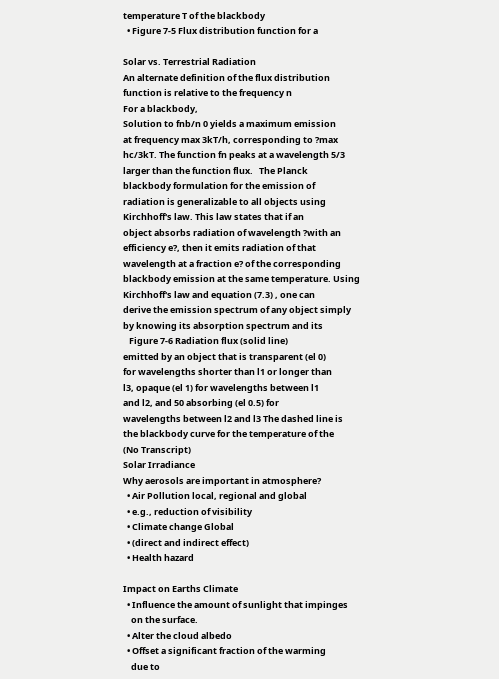temperature T of the blackbody
  • Figure 7-5 Flux distribution function for a

Solar vs. Terrestrial Radiation
An alternate definition of the flux distribution
function is relative to the frequency n
For a blackbody,
Solution to fnb/n 0 yields a maximum emission
at frequency max 3kT/h, corresponding to ?max
hc/3kT. The function fn peaks at a wavelength 5/3
larger than the function flux.   The Planck
blackbody formulation for the emission of
radiation is generalizable to all objects using
Kirchhoff's law. This law states that if an
object absorbs radiation of wavelength ?with an
efficiency e?, then it emits radiation of that
wavelength at a fraction e? of the corresponding
blackbody emission at the same temperature. Using
Kirchhoff's law and equation (7.3) , one can
derive the emission spectrum of any object simply
by knowing its absorption spectrum and its
   Figure 7-6 Radiation flux (solid line)
emitted by an object that is transparent (el 0)
for wavelengths shorter than l1 or longer than
l3, opaque (el 1) for wavelengths between l1
and l2, and 50 absorbing (el 0.5) for
wavelengths between l2 and l3 The dashed line is
the blackbody curve for the temperature of the
(No Transcript)
Solar Irradiance
Why aerosols are important in atmosphere?
  • Air Pollution local, regional and global
  • e.g., reduction of visibility
  • Climate change Global
  • (direct and indirect effect)
  • Health hazard

Impact on Earths Climate
  • Influence the amount of sunlight that impinges
    on the surface.
  • Alter the cloud albedo
  • Offset a significant fraction of the warming
    due to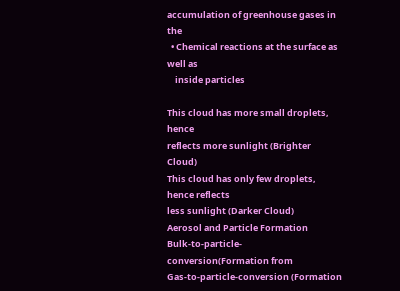accumulation of greenhouse gases in the
  • Chemical reactions at the surface as well as
    inside particles

This cloud has more small droplets, hence
reflects more sunlight (Brighter Cloud)
This cloud has only few droplets, hence reflects
less sunlight (Darker Cloud)
Aerosol and Particle Formation
Bulk-to-particle-conversion(Formation from
Gas-to-particle-conversion (Formation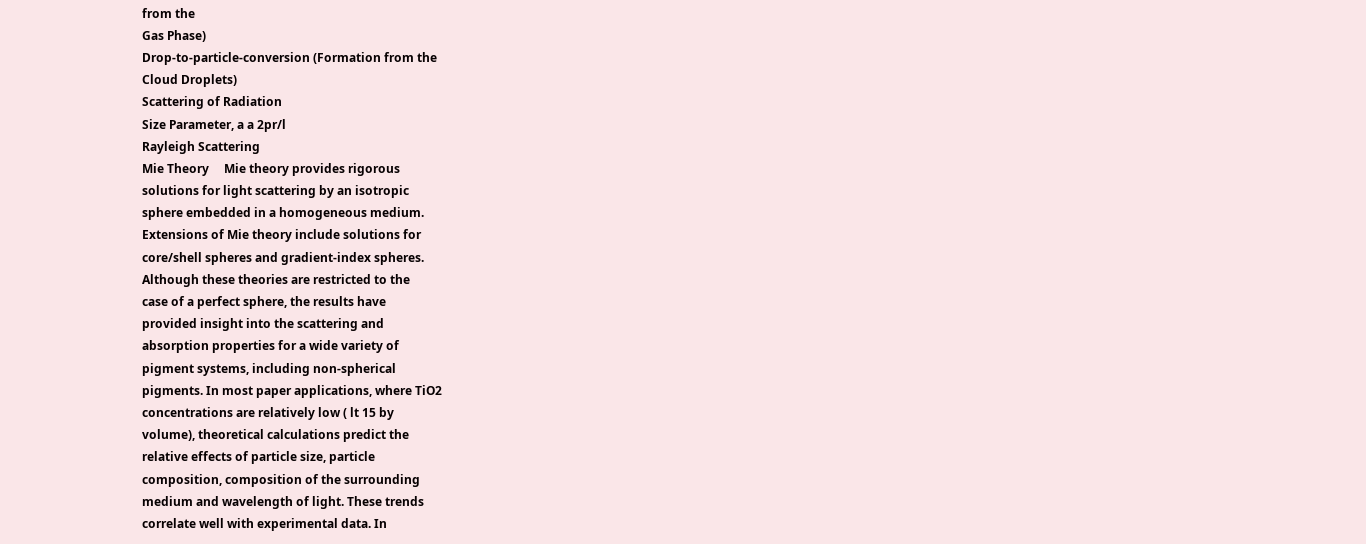from the
Gas Phase)
Drop-to-particle-conversion (Formation from the
Cloud Droplets)
Scattering of Radiation
Size Parameter, a a 2pr/l
Rayleigh Scattering
Mie Theory     Mie theory provides rigorous
solutions for light scattering by an isotropic
sphere embedded in a homogeneous medium.
Extensions of Mie theory include solutions for
core/shell spheres and gradient-index spheres.
Although these theories are restricted to the
case of a perfect sphere, the results have
provided insight into the scattering and
absorption properties for a wide variety of
pigment systems, including non-spherical
pigments. In most paper applications, where TiO2
concentrations are relatively low ( lt 15 by
volume), theoretical calculations predict the
relative effects of particle size, particle
composition, composition of the surrounding
medium and wavelength of light. These trends
correlate well with experimental data. In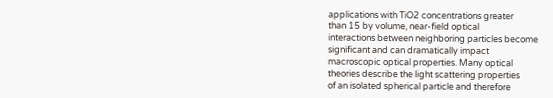applications with TiO2 concentrations greater
than 15 by volume, near-field optical
interactions between neighboring particles become
significant and can dramatically impact
macroscopic optical properties. Many optical
theories describe the light scattering properties
of an isolated spherical particle and therefore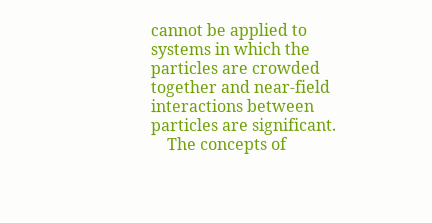cannot be applied to systems in which the
particles are crowded together and near-field
interactions between particles are significant.
    The concepts of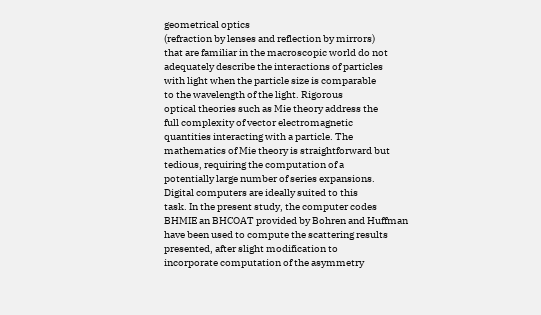geometrical optics
(refraction by lenses and reflection by mirrors)
that are familiar in the macroscopic world do not
adequately describe the interactions of particles
with light when the particle size is comparable
to the wavelength of the light. Rigorous
optical theories such as Mie theory address the
full complexity of vector electromagnetic
quantities interacting with a particle. The
mathematics of Mie theory is straightforward but
tedious, requiring the computation of a
potentially large number of series expansions.
Digital computers are ideally suited to this
task. In the present study, the computer codes
BHMIE an BHCOAT provided by Bohren and Huffman
have been used to compute the scattering results
presented, after slight modification to
incorporate computation of the asymmetry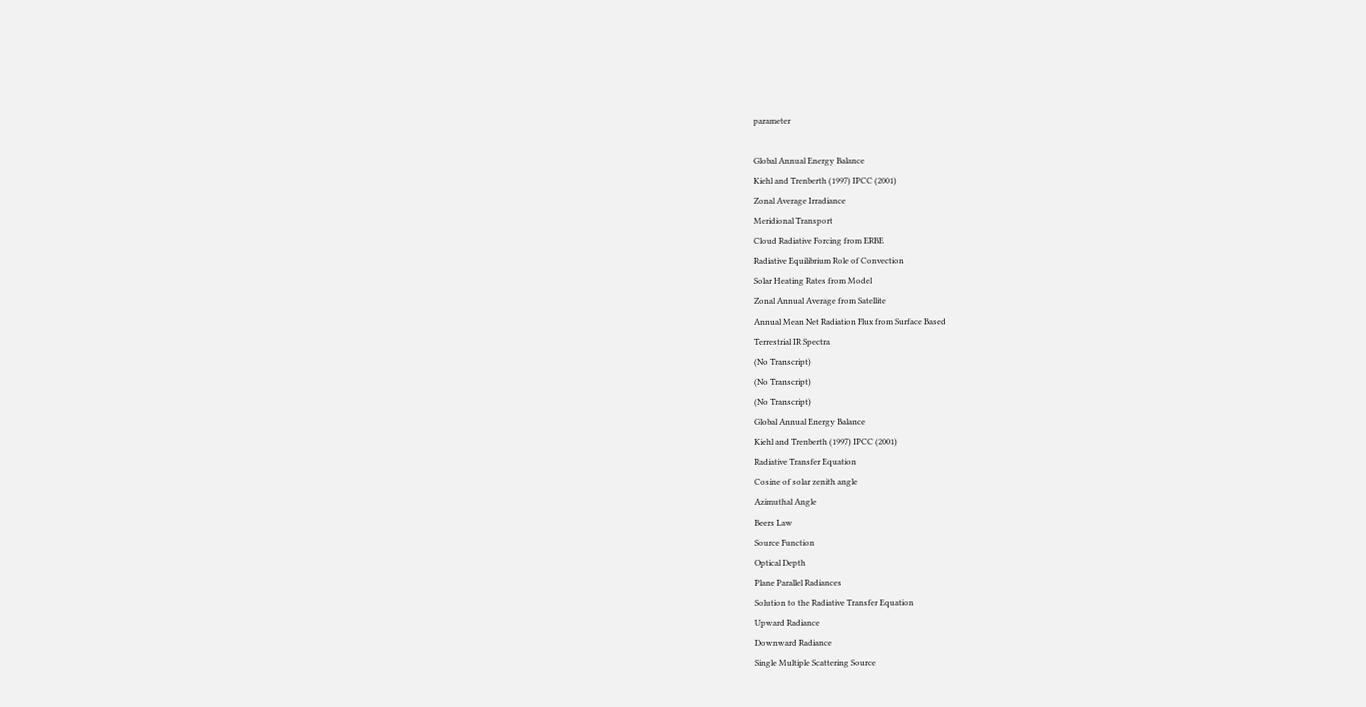parameter

Global Annual Energy Balance
Kiehl and Trenberth (1997) IPCC (2001)
Zonal Average Irradiance
Meridional Transport
Cloud Radiative Forcing from ERBE
Radiative Equilibrium Role of Convection
Solar Heating Rates from Model
Zonal Annual Average from Satellite
Annual Mean Net Radiation Flux from Surface Based
Terrestrial IR Spectra
(No Transcript)
(No Transcript)
(No Transcript)
Global Annual Energy Balance
Kiehl and Trenberth (1997) IPCC (2001)
Radiative Transfer Equation
Cosine of solar zenith angle
Azimuthal Angle
Beers Law
Source Function
Optical Depth
Plane Parallel Radiances
Solution to the Radiative Transfer Equation
Upward Radiance
Downward Radiance
Single Multiple Scattering Source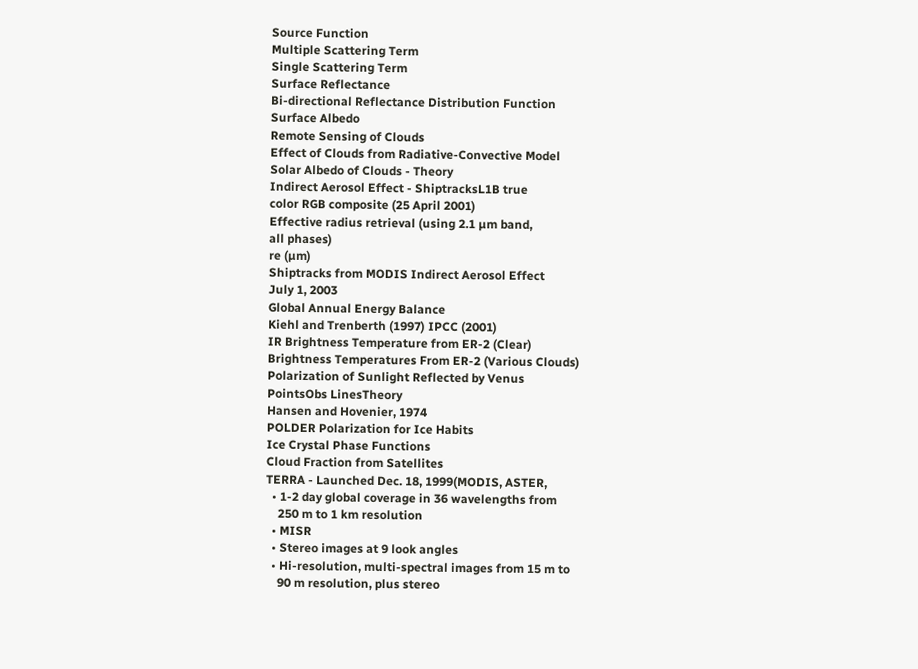Source Function
Multiple Scattering Term
Single Scattering Term
Surface Reflectance
Bi-directional Reflectance Distribution Function
Surface Albedo
Remote Sensing of Clouds
Effect of Clouds from Radiative-Convective Model
Solar Albedo of Clouds - Theory
Indirect Aerosol Effect - ShiptracksL1B true
color RGB composite (25 April 2001)
Effective radius retrieval (using 2.1 µm band,
all phases)
re (µm)
Shiptracks from MODIS Indirect Aerosol Effect
July 1, 2003
Global Annual Energy Balance
Kiehl and Trenberth (1997) IPCC (2001)
IR Brightness Temperature from ER-2 (Clear)
Brightness Temperatures From ER-2 (Various Clouds)
Polarization of Sunlight Reflected by Venus
PointsObs LinesTheory
Hansen and Hovenier, 1974
POLDER Polarization for Ice Habits
Ice Crystal Phase Functions
Cloud Fraction from Satellites
TERRA - Launched Dec. 18, 1999(MODIS, ASTER,
  • 1-2 day global coverage in 36 wavelengths from
    250 m to 1 km resolution
  • MISR
  • Stereo images at 9 look angles
  • Hi-resolution, multi-spectral images from 15 m to
    90 m resolution, plus stereo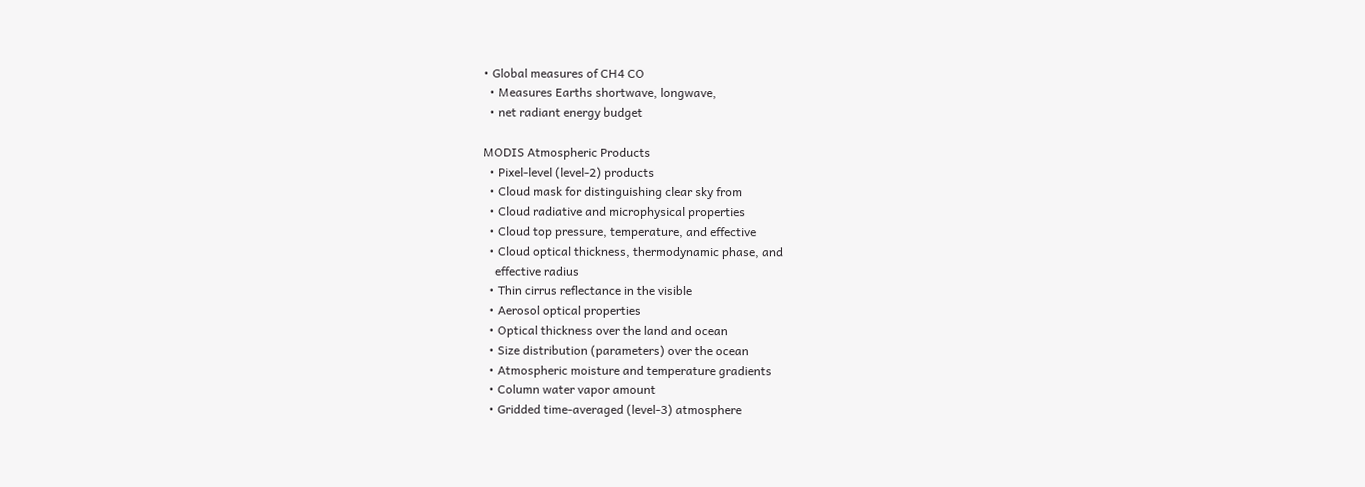• Global measures of CH4 CO
  • Measures Earths shortwave, longwave,
  • net radiant energy budget

MODIS Atmospheric Products
  • Pixel-level (level-2) products
  • Cloud mask for distinguishing clear sky from
  • Cloud radiative and microphysical properties
  • Cloud top pressure, temperature, and effective
  • Cloud optical thickness, thermodynamic phase, and
    effective radius
  • Thin cirrus reflectance in the visible
  • Aerosol optical properties
  • Optical thickness over the land and ocean
  • Size distribution (parameters) over the ocean
  • Atmospheric moisture and temperature gradients
  • Column water vapor amount
  • Gridded time-averaged (level-3) atmosphere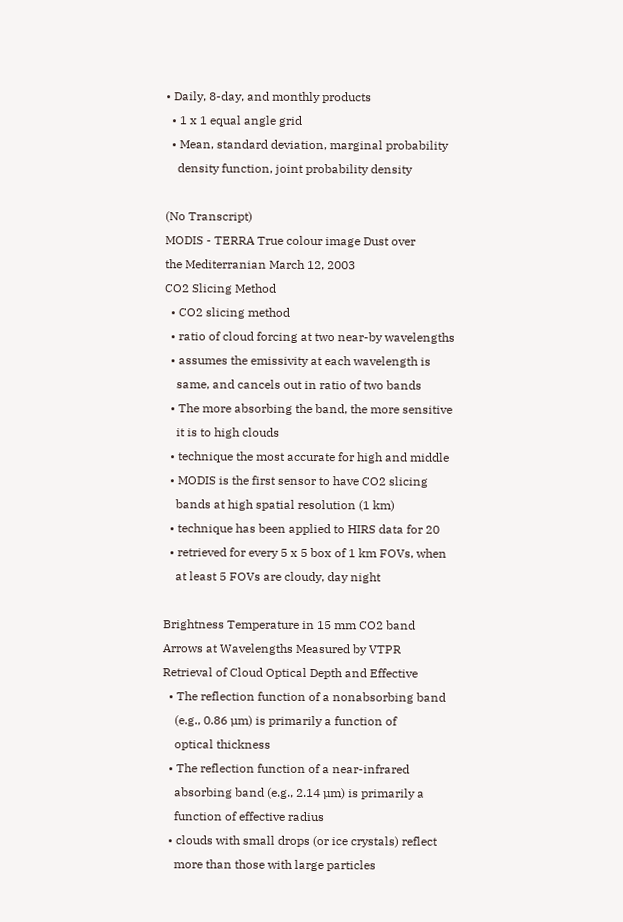• Daily, 8-day, and monthly products
  • 1 x 1 equal angle grid
  • Mean, standard deviation, marginal probability
    density function, joint probability density

(No Transcript)
MODIS - TERRA True colour image Dust over
the Mediterranian March 12, 2003
CO2 Slicing Method
  • CO2 slicing method
  • ratio of cloud forcing at two near-by wavelengths
  • assumes the emissivity at each wavelength is
    same, and cancels out in ratio of two bands
  • The more absorbing the band, the more sensitive
    it is to high clouds
  • technique the most accurate for high and middle
  • MODIS is the first sensor to have CO2 slicing
    bands at high spatial resolution (1 km)
  • technique has been applied to HIRS data for 20
  • retrieved for every 5 x 5 box of 1 km FOVs, when
    at least 5 FOVs are cloudy, day night

Brightness Temperature in 15 mm CO2 band
Arrows at Wavelengths Measured by VTPR
Retrieval of Cloud Optical Depth and Effective
  • The reflection function of a nonabsorbing band
    (e.g., 0.86 µm) is primarily a function of
    optical thickness
  • The reflection function of a near-infrared
    absorbing band (e.g., 2.14 µm) is primarily a
    function of effective radius
  • clouds with small drops (or ice crystals) reflect
    more than those with large particles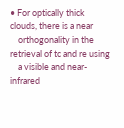• For optically thick clouds, there is a near
    orthogonality in the retrieval of tc and re using
    a visible and near-infrared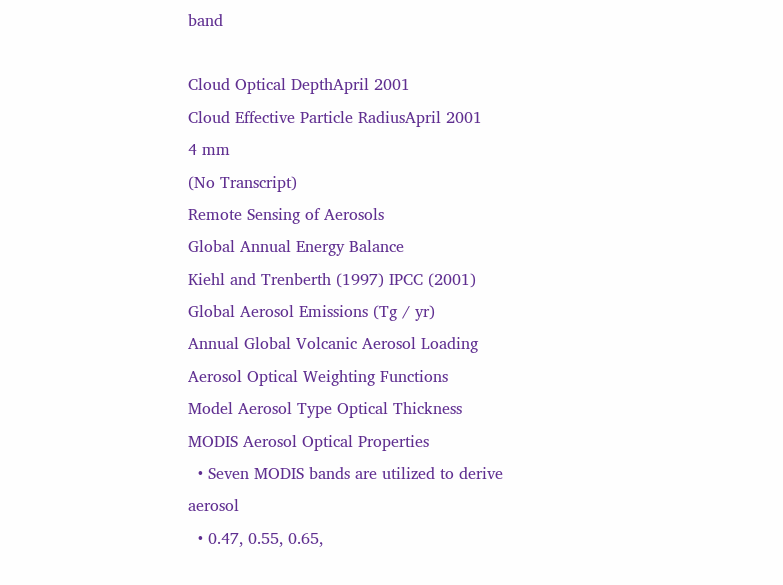band

Cloud Optical DepthApril 2001
Cloud Effective Particle RadiusApril 2001
4 mm
(No Transcript)
Remote Sensing of Aerosols
Global Annual Energy Balance
Kiehl and Trenberth (1997) IPCC (2001)
Global Aerosol Emissions (Tg / yr)
Annual Global Volcanic Aerosol Loading
Aerosol Optical Weighting Functions
Model Aerosol Type Optical Thickness
MODIS Aerosol Optical Properties
  • Seven MODIS bands are utilized to derive aerosol
  • 0.47, 0.55, 0.65,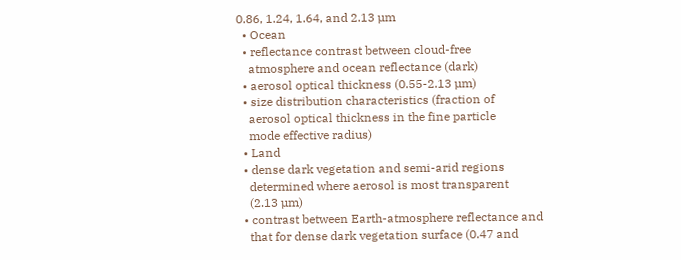0.86, 1.24, 1.64, and 2.13 µm
  • Ocean
  • reflectance contrast between cloud-free
    atmosphere and ocean reflectance (dark)
  • aerosol optical thickness (0.55-2.13 µm)
  • size distribution characteristics (fraction of
    aerosol optical thickness in the fine particle
    mode effective radius)
  • Land
  • dense dark vegetation and semi-arid regions
    determined where aerosol is most transparent
    (2.13 µm)
  • contrast between Earth-atmosphere reflectance and
    that for dense dark vegetation surface (0.47 and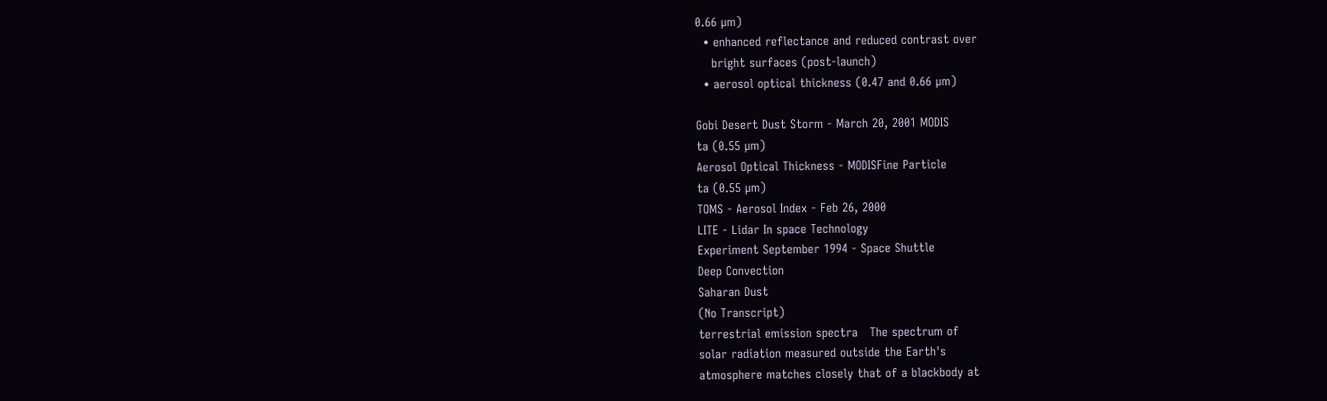0.66 µm)
  • enhanced reflectance and reduced contrast over
    bright surfaces (post-launch)
  • aerosol optical thickness (0.47 and 0.66 µm)

Gobi Desert Dust Storm - March 20, 2001 MODIS
ta (0.55 µm)
Aerosol Optical Thickness - MODISFine Particle
ta (0.55 µm)
TOMS - Aerosol Index - Feb 26, 2000
LITE - Lidar In space Technology
Experiment September 1994 - Space Shuttle
Deep Convection
Saharan Dust
(No Transcript)
terrestrial emission spectra   The spectrum of
solar radiation measured outside the Earth's
atmosphere matches closely that of a blackbody at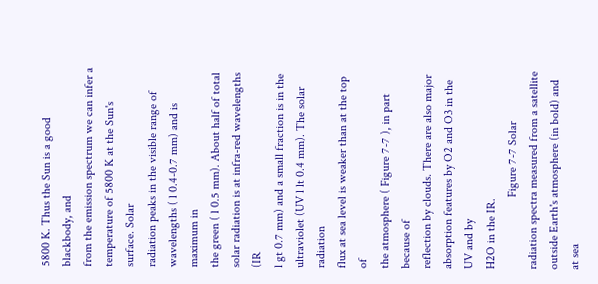5800 K. Thus the Sun is a good blackbody, and
from the emission spectrum we can infer a
temperature of 5800 K at the Sun's surface. Solar
radiation peaks in the visible range of
wavelengths ( l 0.4-0.7 mm) and is maximum in
the green ( l 0.5 mm). About half of total
solar radiation is at infra-red wavelengths (IR
l gt 0.7 mm) and a small fraction is in the
ultraviolet (UV l lt 0.4 mm). The solar radiation
flux at sea level is weaker than at the top of
the atmosphere ( Figure 7-7 ), in part because of
reflection by clouds. There are also major
absorption features by O2 and O3 in the UV and by
H2O in the IR.
                        Figure 7-7 Solar
radiation spectra measured from a satellite
outside Earth's atmosphere (in bold) and at sea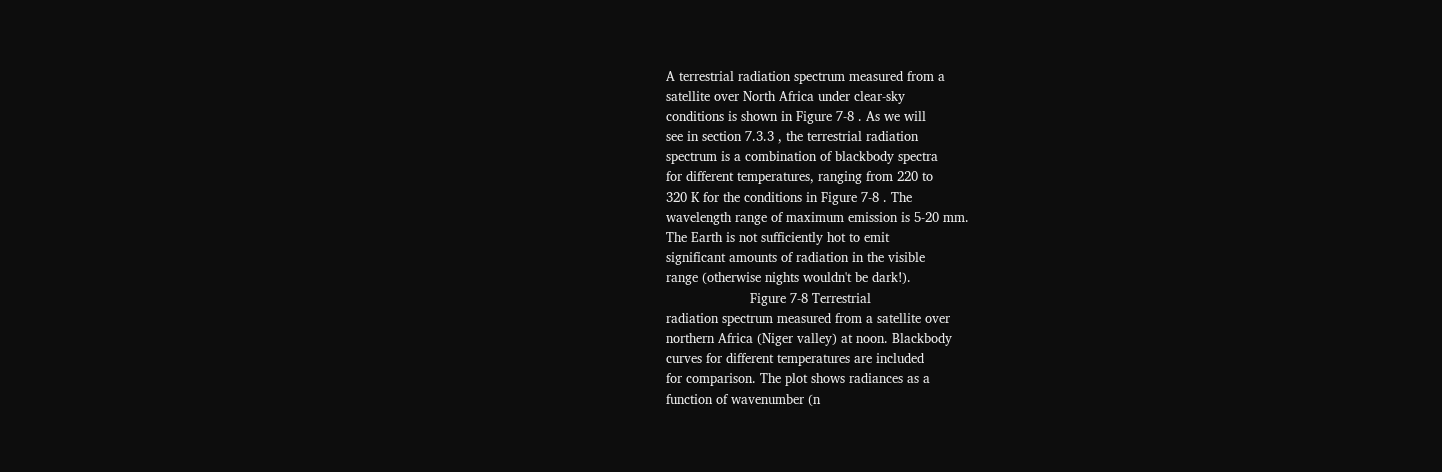A terrestrial radiation spectrum measured from a
satellite over North Africa under clear-sky
conditions is shown in Figure 7-8 . As we will
see in section 7.3.3 , the terrestrial radiation
spectrum is a combination of blackbody spectra
for different temperatures, ranging from 220 to
320 K for the conditions in Figure 7-8 . The
wavelength range of maximum emission is 5-20 mm.
The Earth is not sufficiently hot to emit
significant amounts of radiation in the visible
range (otherwise nights wouldn't be dark!).
                     Figure 7-8 Terrestrial
radiation spectrum measured from a satellite over
northern Africa (Niger valley) at noon. Blackbody
curves for different temperatures are included
for comparison. The plot shows radiances as a
function of wavenumber (n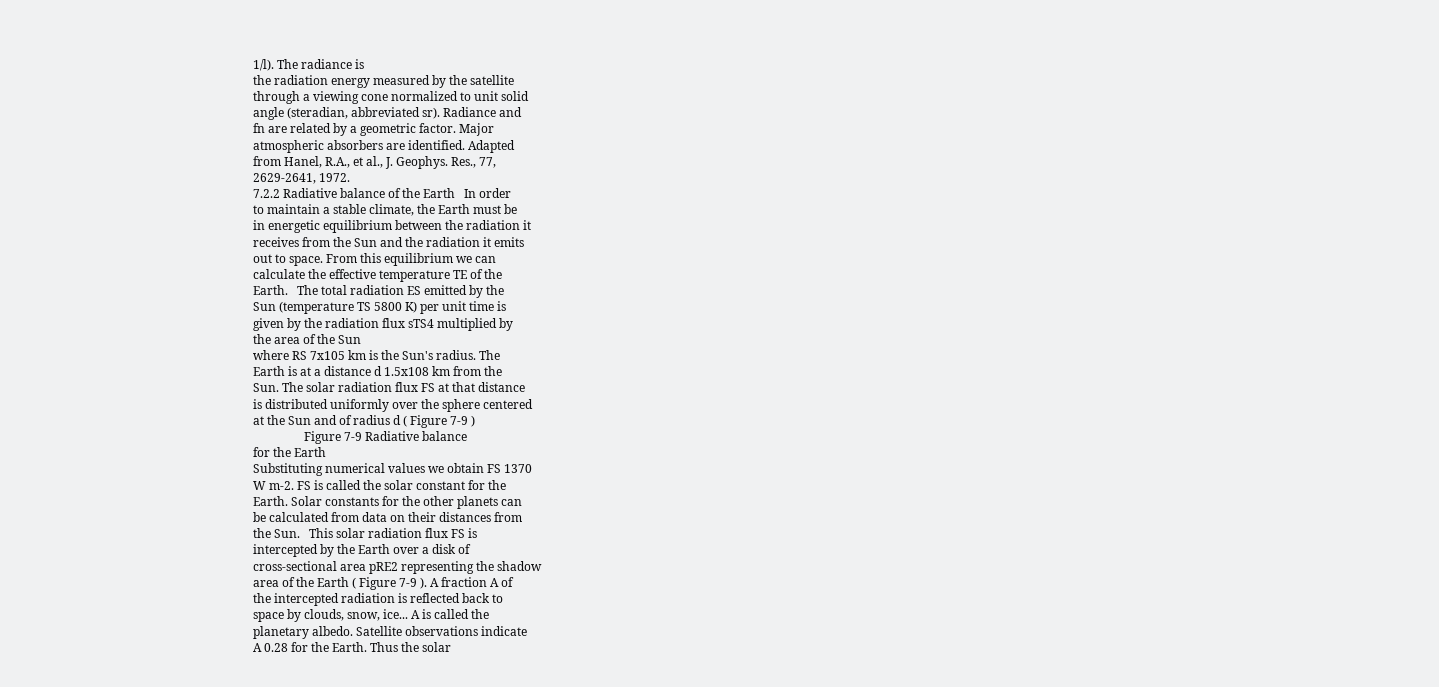1/l). The radiance is
the radiation energy measured by the satellite
through a viewing cone normalized to unit solid
angle (steradian, abbreviated sr). Radiance and
fn are related by a geometric factor. Major
atmospheric absorbers are identified. Adapted
from Hanel, R.A., et al., J. Geophys. Res., 77,
2629-2641, 1972.
7.2.2 Radiative balance of the Earth   In order
to maintain a stable climate, the Earth must be
in energetic equilibrium between the radiation it
receives from the Sun and the radiation it emits
out to space. From this equilibrium we can
calculate the effective temperature TE of the
Earth.   The total radiation ES emitted by the
Sun (temperature TS 5800 K) per unit time is
given by the radiation flux sTS4 multiplied by
the area of the Sun
where RS 7x105 km is the Sun's radius. The
Earth is at a distance d 1.5x108 km from the
Sun. The solar radiation flux FS at that distance
is distributed uniformly over the sphere centered
at the Sun and of radius d ( Figure 7-9 )
                 Figure 7-9 Radiative balance
for the Earth
Substituting numerical values we obtain FS 1370
W m-2. FS is called the solar constant for the
Earth. Solar constants for the other planets can
be calculated from data on their distances from
the Sun.   This solar radiation flux FS is
intercepted by the Earth over a disk of
cross-sectional area pRE2 representing the shadow
area of the Earth ( Figure 7-9 ). A fraction A of
the intercepted radiation is reflected back to
space by clouds, snow, ice... A is called the
planetary albedo. Satellite observations indicate
A 0.28 for the Earth. Thus the solar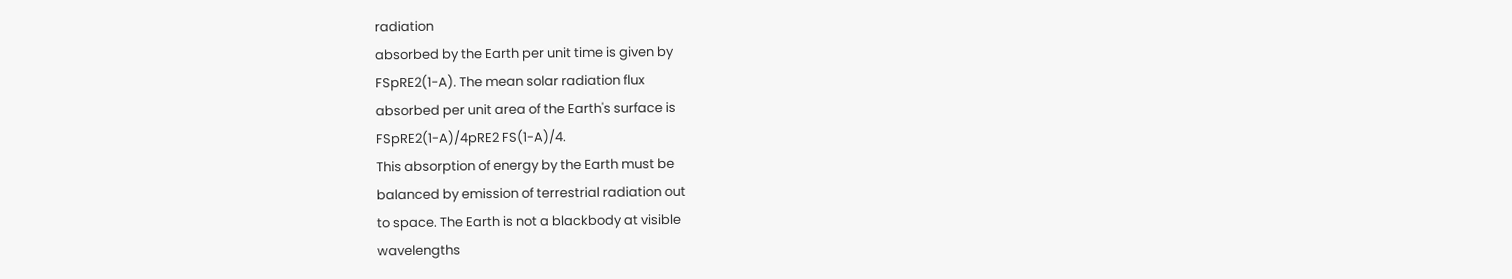radiation
absorbed by the Earth per unit time is given by
FSpRE2(1-A). The mean solar radiation flux
absorbed per unit area of the Earth's surface is
FSpRE2(1-A)/4pRE2 FS(1-A)/4.
This absorption of energy by the Earth must be
balanced by emission of terrestrial radiation out
to space. The Earth is not a blackbody at visible
wavelengths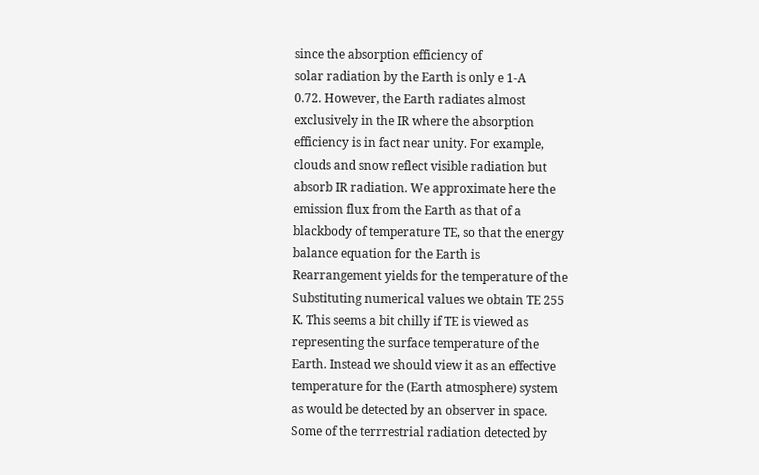since the absorption efficiency of
solar radiation by the Earth is only e 1-A
0.72. However, the Earth radiates almost
exclusively in the IR where the absorption
efficiency is in fact near unity. For example,
clouds and snow reflect visible radiation but
absorb IR radiation. We approximate here the
emission flux from the Earth as that of a
blackbody of temperature TE, so that the energy
balance equation for the Earth is
Rearrangement yields for the temperature of the
Substituting numerical values we obtain TE 255
K. This seems a bit chilly if TE is viewed as
representing the surface temperature of the
Earth. Instead we should view it as an effective
temperature for the (Earth atmosphere) system
as would be detected by an observer in space.
Some of the terrrestrial radiation detected by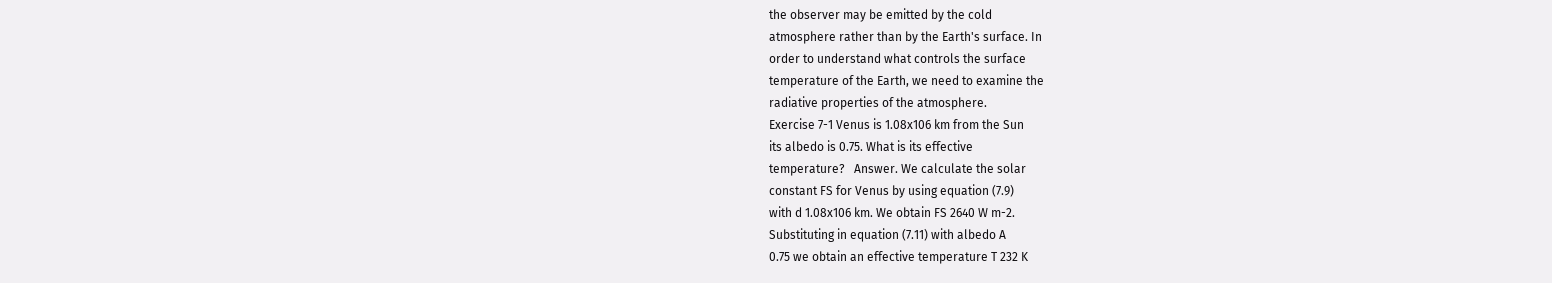the observer may be emitted by the cold
atmosphere rather than by the Earth's surface. In
order to understand what controls the surface
temperature of the Earth, we need to examine the
radiative properties of the atmosphere.
Exercise 7-1 Venus is 1.08x106 km from the Sun
its albedo is 0.75. What is its effective
temperature?   Answer. We calculate the solar
constant FS for Venus by using equation (7.9)
with d 1.08x106 km. We obtain FS 2640 W m-2.
Substituting in equation (7.11) with albedo A
0.75 we obtain an effective temperature T 232 K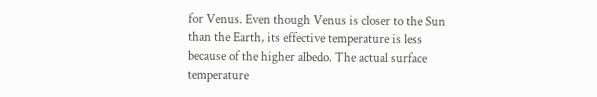for Venus. Even though Venus is closer to the Sun
than the Earth, its effective temperature is less
because of the higher albedo. The actual surface
temperature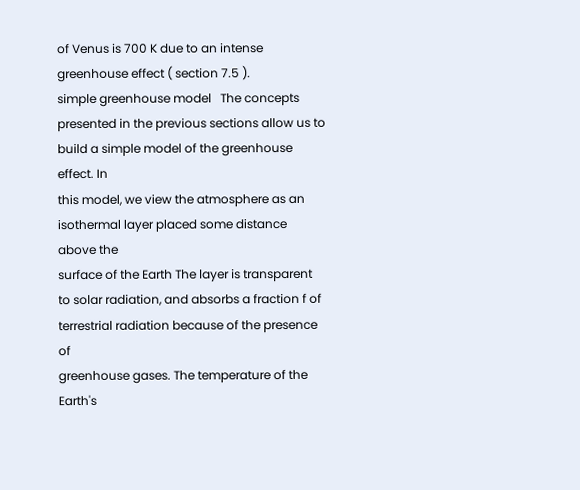of Venus is 700 K due to an intense
greenhouse effect ( section 7.5 ).
simple greenhouse model   The concepts
presented in the previous sections allow us to
build a simple model of the greenhouse effect. In
this model, we view the atmosphere as an
isothermal layer placed some distance above the
surface of the Earth The layer is transparent
to solar radiation, and absorbs a fraction f of
terrestrial radiation because of the presence of
greenhouse gases. The temperature of the Earth's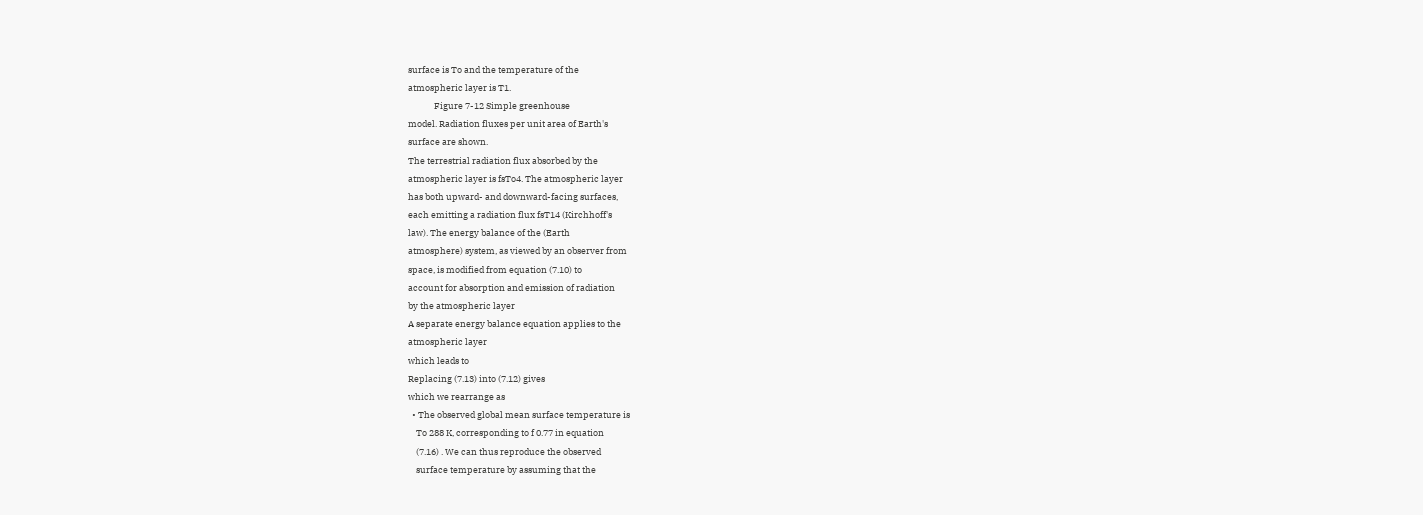surface is To and the temperature of the
atmospheric layer is T1.
             Figure 7-12 Simple greenhouse
model. Radiation fluxes per unit area of Earth's
surface are shown.
The terrestrial radiation flux absorbed by the
atmospheric layer is fsTo4. The atmospheric layer
has both upward- and downward-facing surfaces,
each emitting a radiation flux fsT14 (Kirchhoff's
law). The energy balance of the (Earth
atmosphere) system, as viewed by an observer from
space, is modified from equation (7.10) to
account for absorption and emission of radiation
by the atmospheric layer
A separate energy balance equation applies to the
atmospheric layer
which leads to
Replacing (7.13) into (7.12) gives
which we rearrange as
  • The observed global mean surface temperature is
    To 288 K, corresponding to f 0.77 in equation
    (7.16) . We can thus reproduce the observed
    surface temperature by assuming that the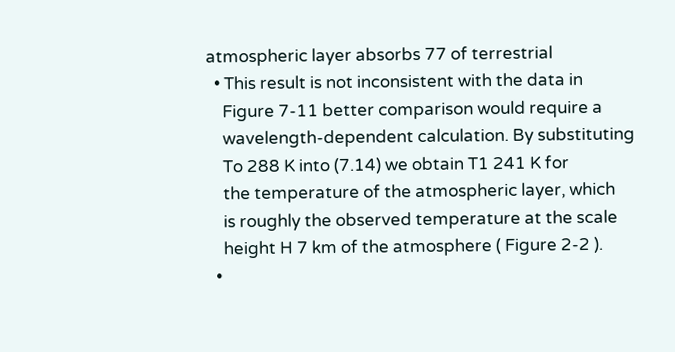atmospheric layer absorbs 77 of terrestrial
  • This result is not inconsistent with the data in
    Figure 7-11 better comparison would require a
    wavelength-dependent calculation. By substituting
    To 288 K into (7.14) we obtain T1 241 K for
    the temperature of the atmospheric layer, which
    is roughly the observed temperature at the scale
    height H 7 km of the atmosphere ( Figure 2-2 ).
  •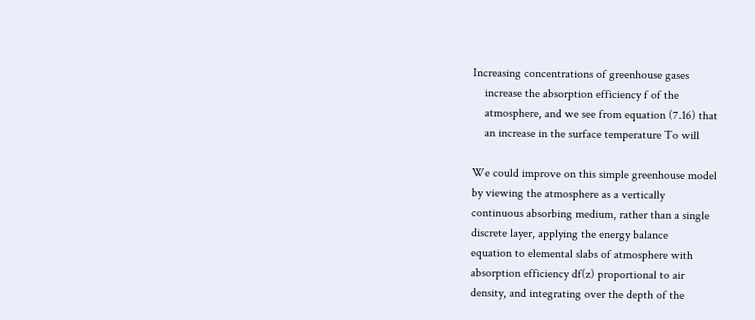Increasing concentrations of greenhouse gases
    increase the absorption efficiency f of the
    atmosphere, and we see from equation (7.16) that
    an increase in the surface temperature To will

We could improve on this simple greenhouse model
by viewing the atmosphere as a vertically
continuous absorbing medium, rather than a single
discrete layer, applying the energy balance
equation to elemental slabs of atmosphere with
absorption efficiency df(z) proportional to air
density, and integrating over the depth of the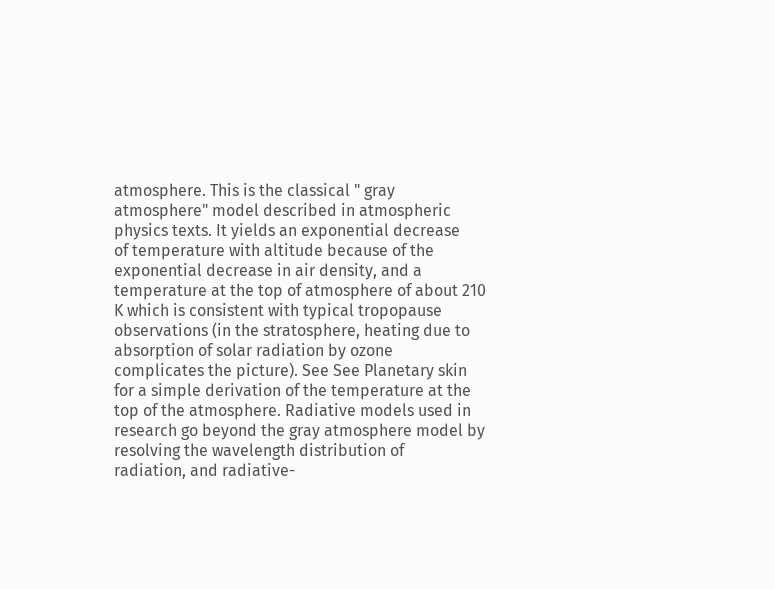atmosphere. This is the classical " gray
atmosphere" model described in atmospheric
physics texts. It yields an exponential decrease
of temperature with altitude because of the
exponential decrease in air density, and a
temperature at the top of atmosphere of about 210
K which is consistent with typical tropopause
observations (in the stratosphere, heating due to
absorption of solar radiation by ozone
complicates the picture). See See Planetary skin
for a simple derivation of the temperature at the
top of the atmosphere. Radiative models used in
research go beyond the gray atmosphere model by
resolving the wavelength distribution of
radiation, and radiative-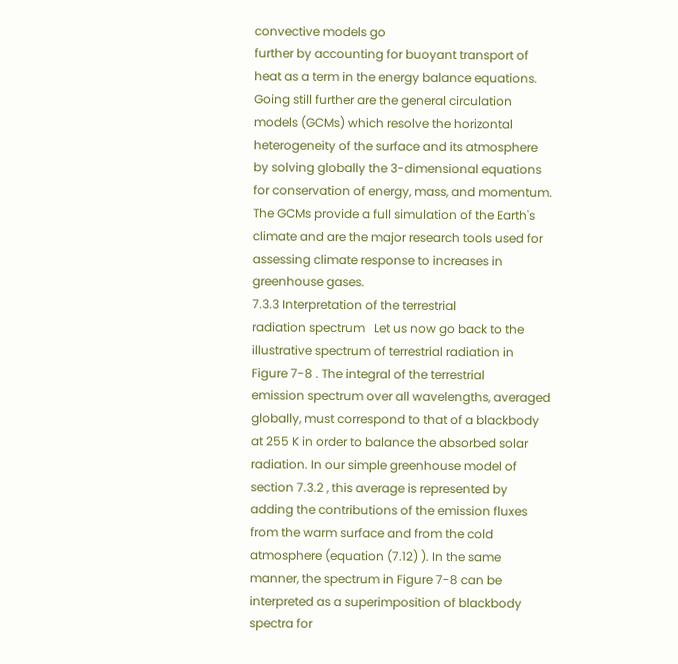convective models go
further by accounting for buoyant transport of
heat as a term in the energy balance equations.
Going still further are the general circulation
models (GCMs) which resolve the horizontal
heterogeneity of the surface and its atmosphere
by solving globally the 3-dimensional equations
for conservation of energy, mass, and momentum.
The GCMs provide a full simulation of the Earth's
climate and are the major research tools used for
assessing climate response to increases in
greenhouse gases.
7.3.3 Interpretation of the terrestrial
radiation spectrum   Let us now go back to the
illustrative spectrum of terrestrial radiation in
Figure 7-8 . The integral of the terrestrial
emission spectrum over all wavelengths, averaged
globally, must correspond to that of a blackbody
at 255 K in order to balance the absorbed solar
radiation. In our simple greenhouse model of
section 7.3.2 , this average is represented by
adding the contributions of the emission fluxes
from the warm surface and from the cold
atmosphere (equation (7.12) ). In the same
manner, the spectrum in Figure 7-8 can be
interpreted as a superimposition of blackbody
spectra for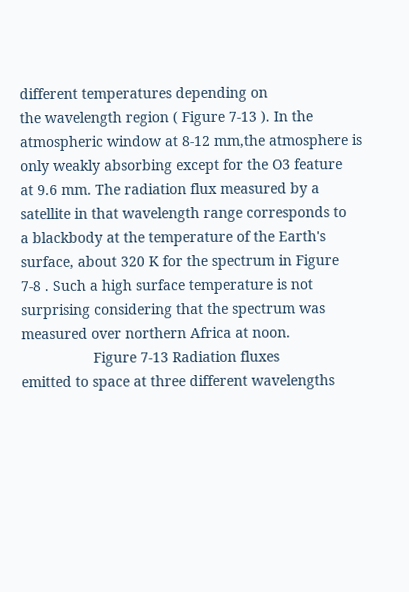different temperatures depending on
the wavelength region ( Figure 7-13 ). In the
atmospheric window at 8-12 mm,the atmosphere is
only weakly absorbing except for the O3 feature
at 9.6 mm. The radiation flux measured by a
satellite in that wavelength range corresponds to
a blackbody at the temperature of the Earth's
surface, about 320 K for the spectrum in Figure
7-8 . Such a high surface temperature is not
surprising considering that the spectrum was
measured over northern Africa at noon.
                  Figure 7-13 Radiation fluxes
emitted to space at three different wavelengths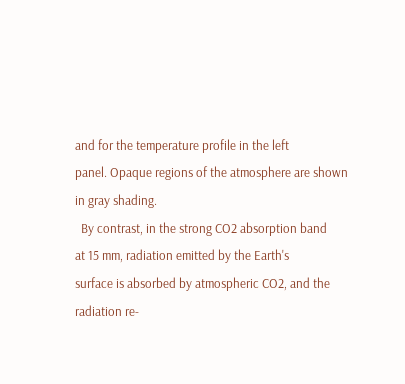and for the temperature profile in the left
panel. Opaque regions of the atmosphere are shown
in gray shading.
  By contrast, in the strong CO2 absorption band
at 15 mm, radiation emitted by the Earth's
surface is absorbed by atmospheric CO2, and the
radiation re-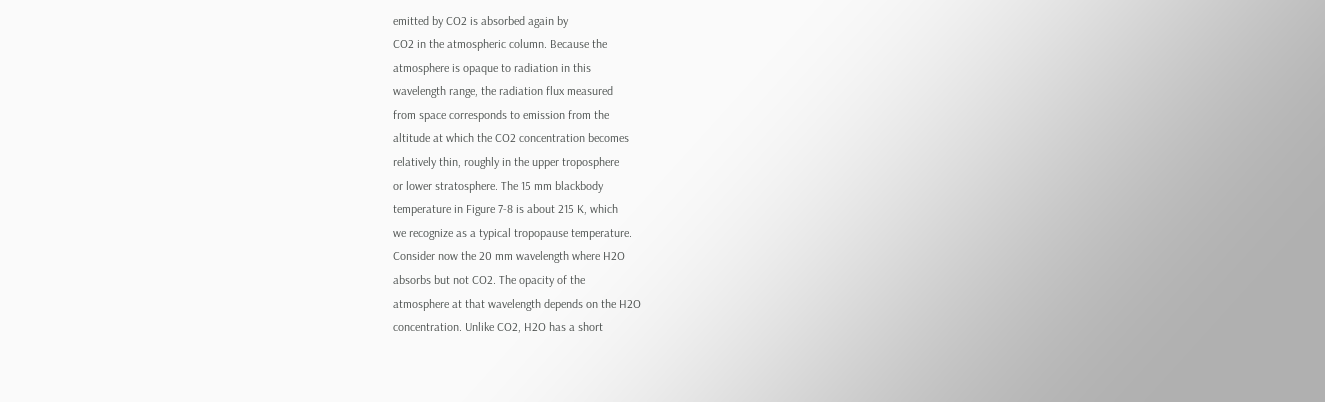emitted by CO2 is absorbed again by
CO2 in the atmospheric column. Because the
atmosphere is opaque to radiation in this
wavelength range, the radiation flux measured
from space corresponds to emission from the
altitude at which the CO2 concentration becomes
relatively thin, roughly in the upper troposphere
or lower stratosphere. The 15 mm blackbody
temperature in Figure 7-8 is about 215 K, which
we recognize as a typical tropopause temperature.
Consider now the 20 mm wavelength where H2O
absorbs but not CO2. The opacity of the
atmosphere at that wavelength depends on the H2O
concentration. Unlike CO2, H2O has a short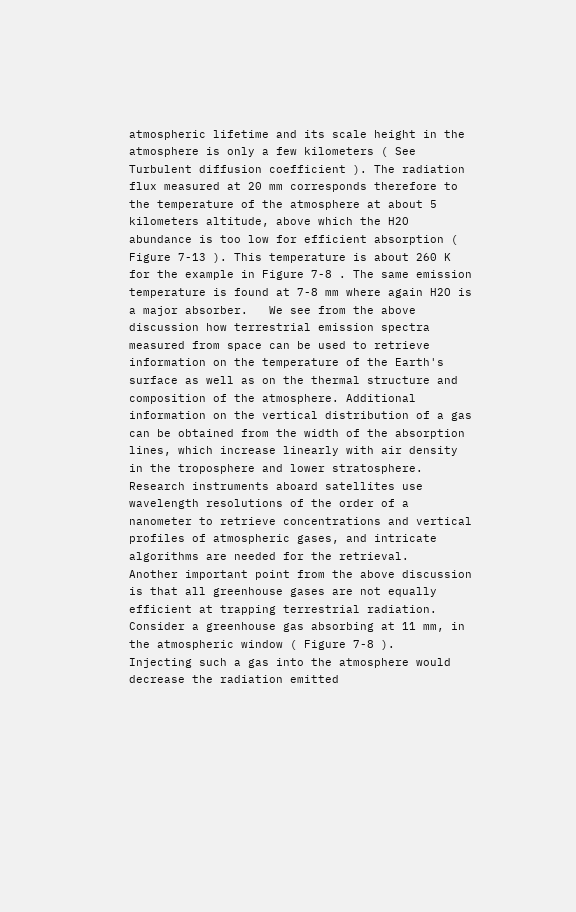atmospheric lifetime and its scale height in the
atmosphere is only a few kilometers ( See
Turbulent diffusion coefficient ). The radiation
flux measured at 20 mm corresponds therefore to
the temperature of the atmosphere at about 5
kilometers altitude, above which the H2O
abundance is too low for efficient absorption (
Figure 7-13 ). This temperature is about 260 K
for the example in Figure 7-8 . The same emission
temperature is found at 7-8 mm where again H2O is
a major absorber.   We see from the above
discussion how terrestrial emission spectra
measured from space can be used to retrieve
information on the temperature of the Earth's
surface as well as on the thermal structure and
composition of the atmosphere. Additional
information on the vertical distribution of a gas
can be obtained from the width of the absorption
lines, which increase linearly with air density
in the troposphere and lower stratosphere.
Research instruments aboard satellites use
wavelength resolutions of the order of a
nanometer to retrieve concentrations and vertical
profiles of atmospheric gases, and intricate
algorithms are needed for the retrieval.
Another important point from the above discussion
is that all greenhouse gases are not equally
efficient at trapping terrestrial radiation.
Consider a greenhouse gas absorbing at 11 mm, in
the atmospheric window ( Figure 7-8 ).
Injecting such a gas into the atmosphere would
decrease the radiation emitted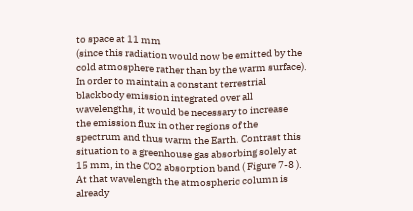to space at 11 mm
(since this radiation would now be emitted by the
cold atmosphere rather than by the warm surface).
In order to maintain a constant terrestrial
blackbody emission integrated over all
wavelengths, it would be necessary to increase
the emission flux in other regions of the
spectrum and thus warm the Earth. Contrast this
situation to a greenhouse gas absorbing solely at
15 mm, in the CO2 absorption band ( Figure 7-8 ).
At that wavelength the atmospheric column is
already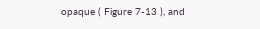opaque ( Figure 7-13 ), and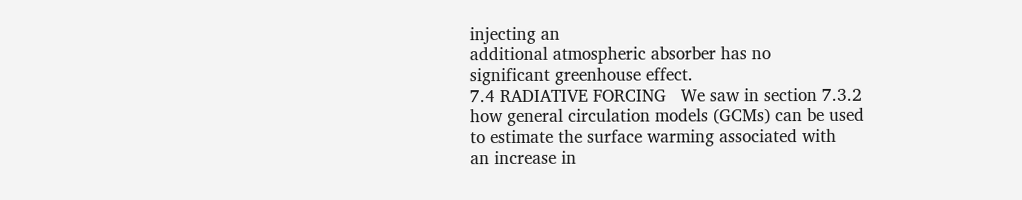injecting an
additional atmospheric absorber has no
significant greenhouse effect.
7.4 RADIATIVE FORCING   We saw in section 7.3.2
how general circulation models (GCMs) can be used
to estimate the surface warming associated with
an increase in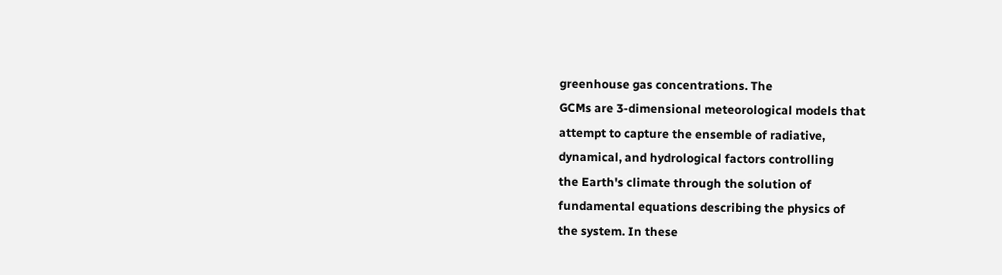greenhouse gas concentrations. The
GCMs are 3-dimensional meteorological models that
attempt to capture the ensemble of radiative,
dynamical, and hydrological factors controlling
the Earth's climate through the solution of
fundamental equations describing the physics of
the system. In these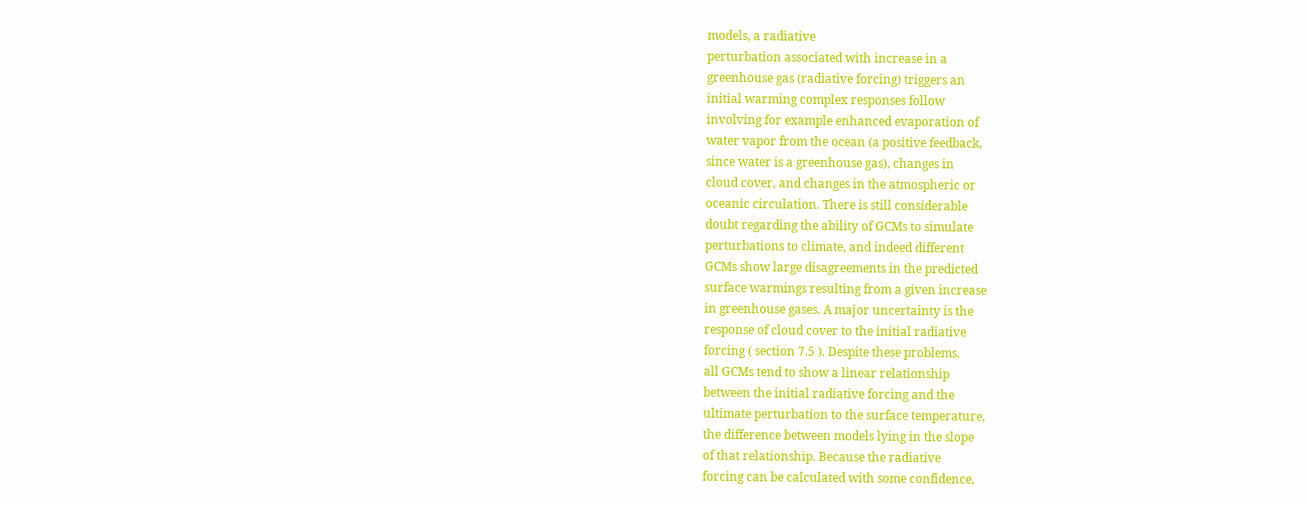models, a radiative
perturbation associated with increase in a
greenhouse gas (radiative forcing) triggers an
initial warming complex responses follow
involving for example enhanced evaporation of
water vapor from the ocean (a positive feedback,
since water is a greenhouse gas), changes in
cloud cover, and changes in the atmospheric or
oceanic circulation. There is still considerable
doubt regarding the ability of GCMs to simulate
perturbations to climate, and indeed different
GCMs show large disagreements in the predicted
surface warmings resulting from a given increase
in greenhouse gases. A major uncertainty is the
response of cloud cover to the initial radiative
forcing ( section 7.5 ). Despite these problems,
all GCMs tend to show a linear relationship
between the initial radiative forcing and the
ultimate perturbation to the surface temperature,
the difference between models lying in the slope
of that relationship. Because the radiative
forcing can be calculated with some confidence,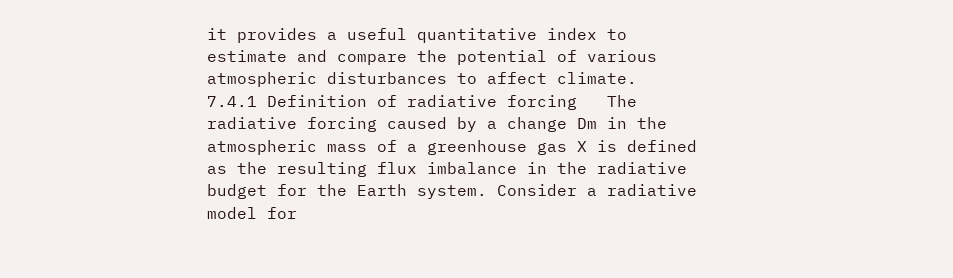it provides a useful quantitative index to
estimate and compare the potential of various
atmospheric disturbances to affect climate.
7.4.1 Definition of radiative forcing   The
radiative forcing caused by a change Dm in the
atmospheric mass of a greenhouse gas X is defined
as the resulting flux imbalance in the radiative
budget for the Earth system. Consider a radiative
model for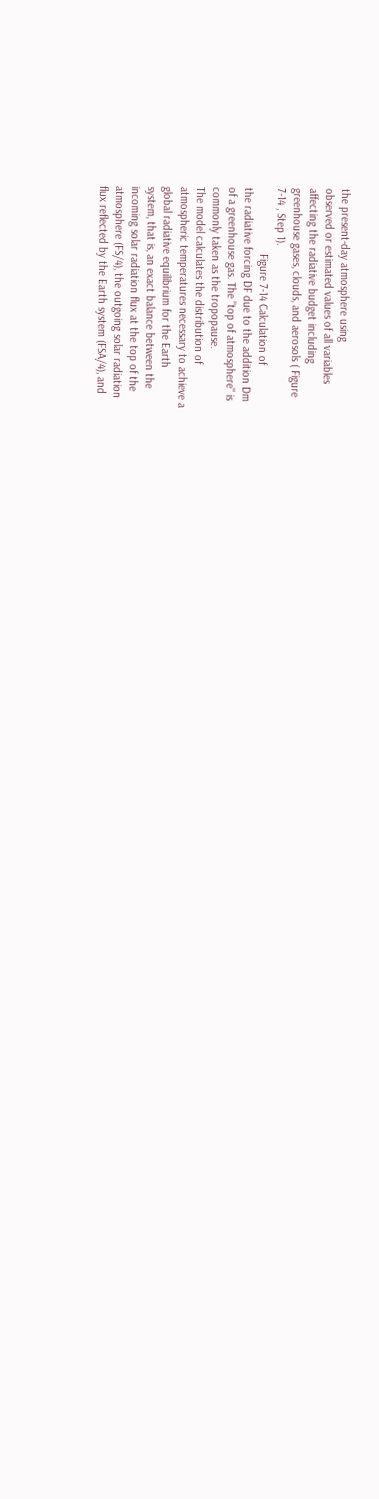the present-day atmosphere using
observed or estimated values of all variables
affecting the radiative budget including
greenhouse gases, clouds, and aerosols ( Figure
7-14 , Step 1).
                      Figure 7-14 Calculation of
the radiative forcing DF due to the addition Dm
of a greenhouse gas. The "top of atmosphere" is
commonly taken as the tropopause.
The model calculates the distribution of
atmospheric temperatures necessary to achieve a
global radiative equilibrium for the Earth
system, that is, an exact balance between the
incoming solar radiation flux at the top of the
atmosphere (FS/4), the outgoing solar radiation
flux reflected by the Earth system (FSA/4), and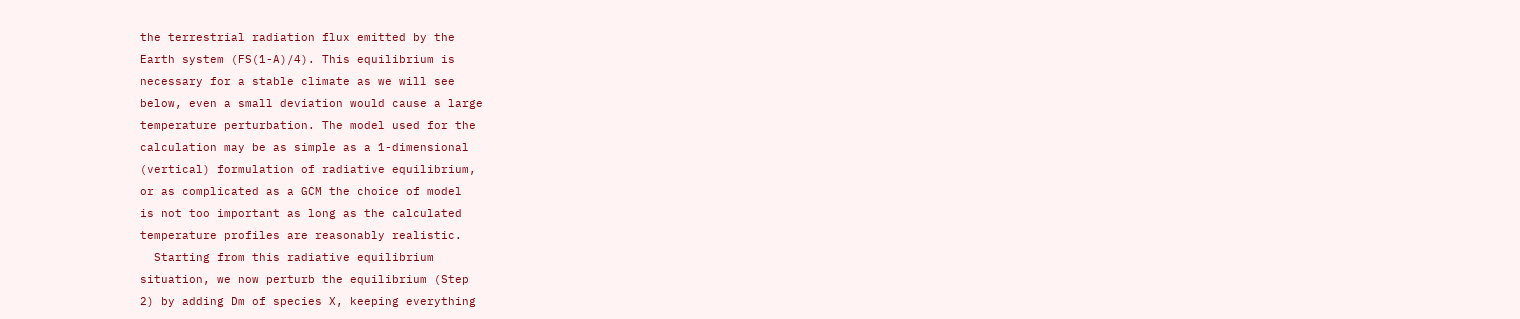the terrestrial radiation flux emitted by the
Earth system (FS(1-A)/4). This equilibrium is
necessary for a stable climate as we will see
below, even a small deviation would cause a large
temperature perturbation. The model used for the
calculation may be as simple as a 1-dimensional
(vertical) formulation of radiative equilibrium,
or as complicated as a GCM the choice of model
is not too important as long as the calculated
temperature profiles are reasonably realistic.
  Starting from this radiative equilibrium
situation, we now perturb the equilibrium (Step
2) by adding Dm of species X, keeping everything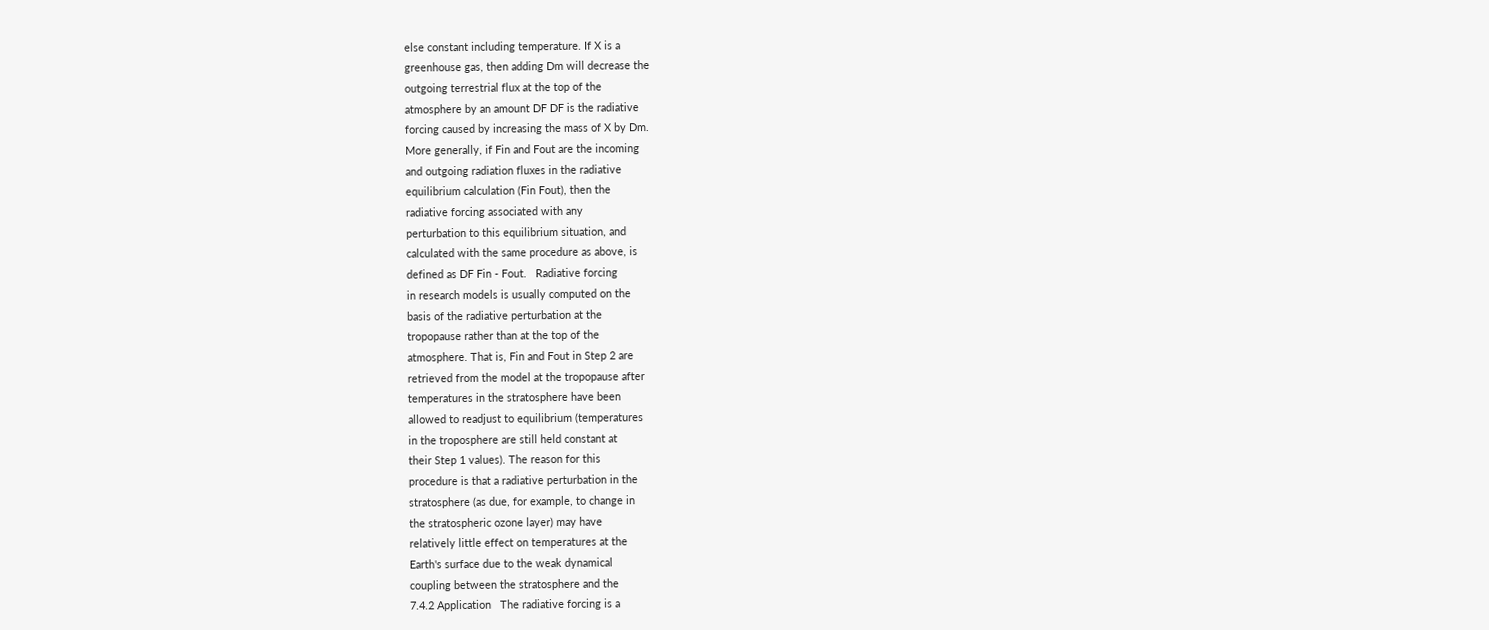else constant including temperature. If X is a
greenhouse gas, then adding Dm will decrease the
outgoing terrestrial flux at the top of the
atmosphere by an amount DF DF is the radiative
forcing caused by increasing the mass of X by Dm.
More generally, if Fin and Fout are the incoming
and outgoing radiation fluxes in the radiative
equilibrium calculation (Fin Fout), then the
radiative forcing associated with any
perturbation to this equilibrium situation, and
calculated with the same procedure as above, is
defined as DF Fin - Fout.   Radiative forcing
in research models is usually computed on the
basis of the radiative perturbation at the
tropopause rather than at the top of the
atmosphere. That is, Fin and Fout in Step 2 are
retrieved from the model at the tropopause after
temperatures in the stratosphere have been
allowed to readjust to equilibrium (temperatures
in the troposphere are still held constant at
their Step 1 values). The reason for this
procedure is that a radiative perturbation in the
stratosphere (as due, for example, to change in
the stratospheric ozone layer) may have
relatively little effect on temperatures at the
Earth's surface due to the weak dynamical
coupling between the stratosphere and the
7.4.2 Application   The radiative forcing is a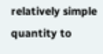relatively simple quantity to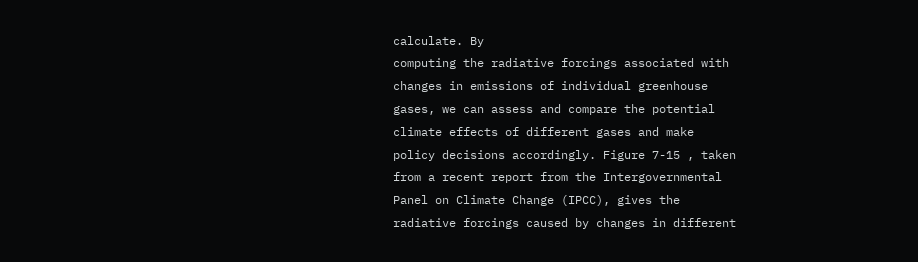calculate. By
computing the radiative forcings associated with
changes in emissions of individual greenhouse
gases, we can assess and compare the potential
climate effects of different gases and make
policy decisions accordingly. Figure 7-15 , taken
from a recent report from the Intergovernmental
Panel on Climate Change (IPCC), gives the
radiative forcings caused by changes in different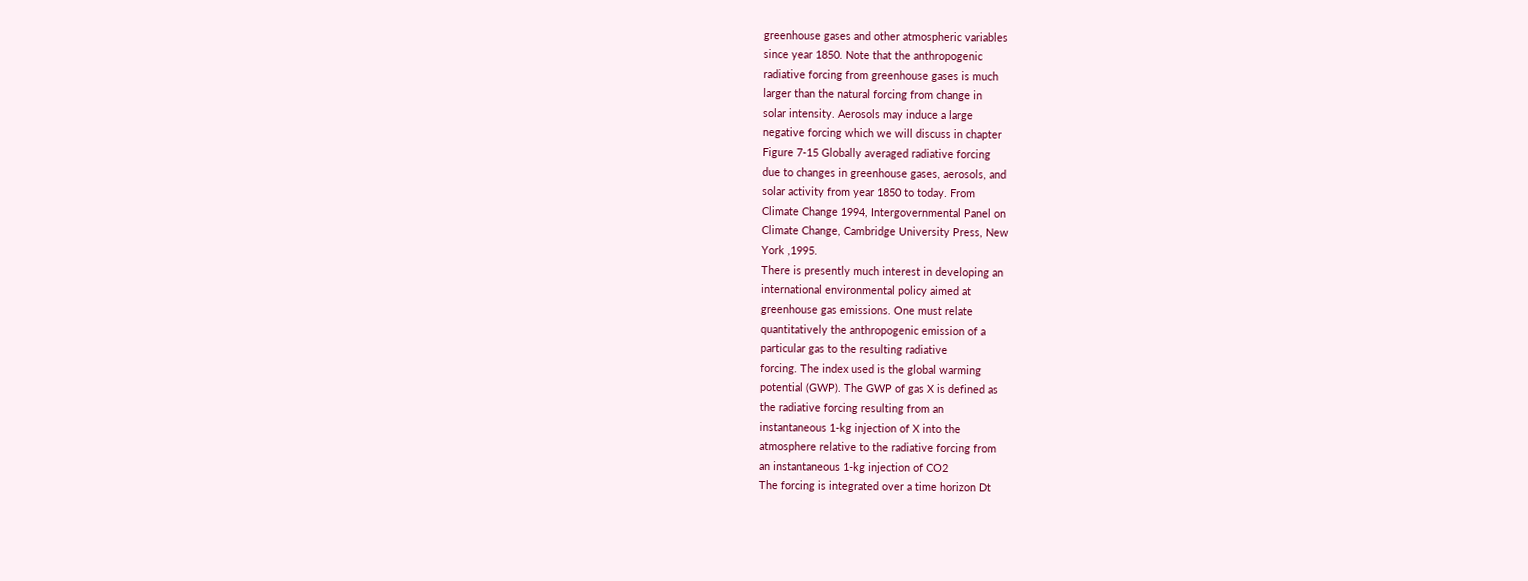greenhouse gases and other atmospheric variables
since year 1850. Note that the anthropogenic
radiative forcing from greenhouse gases is much
larger than the natural forcing from change in
solar intensity. Aerosols may induce a large
negative forcing which we will discuss in chapter
Figure 7-15 Globally averaged radiative forcing
due to changes in greenhouse gases, aerosols, and
solar activity from year 1850 to today. From
Climate Change 1994, Intergovernmental Panel on
Climate Change, Cambridge University Press, New
York ,1995.
There is presently much interest in developing an
international environmental policy aimed at
greenhouse gas emissions. One must relate
quantitatively the anthropogenic emission of a
particular gas to the resulting radiative
forcing. The index used is the global warming
potential (GWP). The GWP of gas X is defined as
the radiative forcing resulting from an
instantaneous 1-kg injection of X into the
atmosphere relative to the radiative forcing from
an instantaneous 1-kg injection of CO2
The forcing is integrated over a time horizon Dt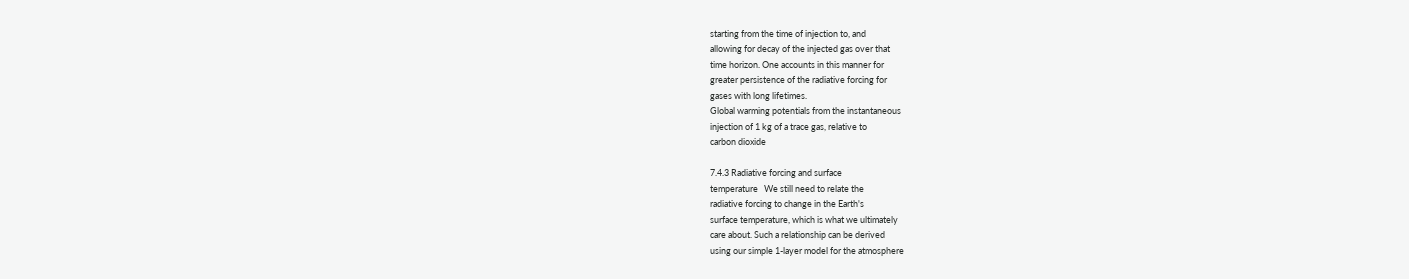starting from the time of injection to, and
allowing for decay of the injected gas over that
time horizon. One accounts in this manner for
greater persistence of the radiative forcing for
gases with long lifetimes.
Global warming potentials from the instantaneous
injection of 1 kg of a trace gas, relative to
carbon dioxide

7.4.3 Radiative forcing and surface
temperature   We still need to relate the
radiative forcing to change in the Earth's
surface temperature, which is what we ultimately
care about. Such a relationship can be derived
using our simple 1-layer model for the atmosphere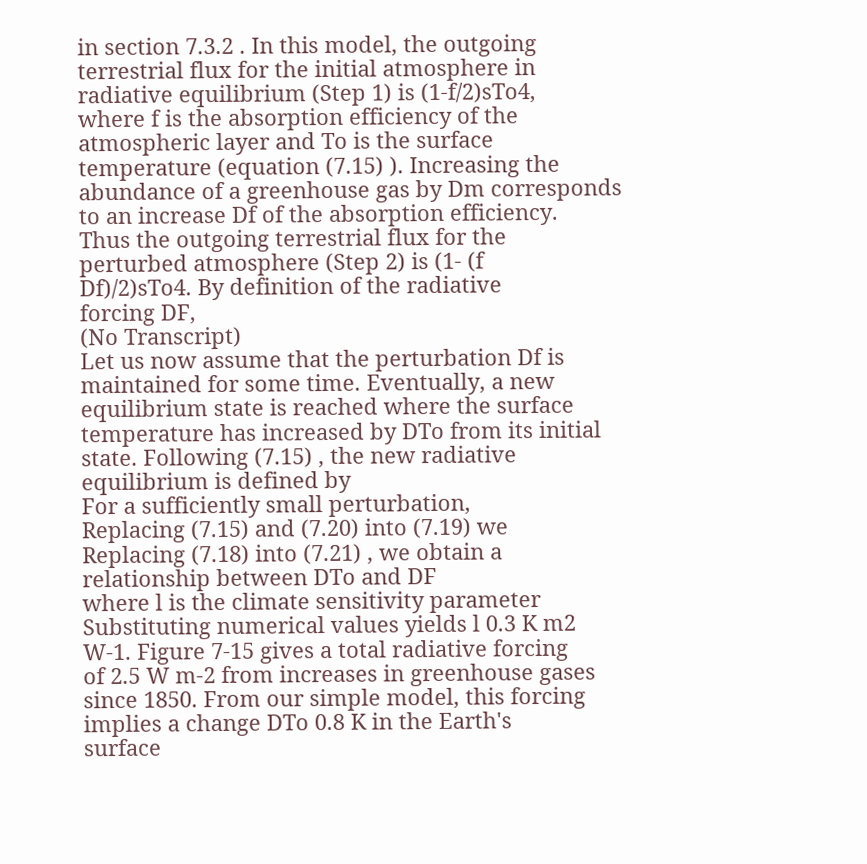in section 7.3.2 . In this model, the outgoing
terrestrial flux for the initial atmosphere in
radiative equilibrium (Step 1) is (1-f/2)sTo4,
where f is the absorption efficiency of the
atmospheric layer and To is the surface
temperature (equation (7.15) ). Increasing the
abundance of a greenhouse gas by Dm corresponds
to an increase Df of the absorption efficiency.
Thus the outgoing terrestrial flux for the
perturbed atmosphere (Step 2) is (1- (f
Df)/2)sTo4. By definition of the radiative
forcing DF,
(No Transcript)
Let us now assume that the perturbation Df is
maintained for some time. Eventually, a new
equilibrium state is reached where the surface
temperature has increased by DTo from its initial
state. Following (7.15) , the new radiative
equilibrium is defined by
For a sufficiently small perturbation,
Replacing (7.15) and (7.20) into (7.19) we
Replacing (7.18) into (7.21) , we obtain a
relationship between DTo and DF
where l is the climate sensitivity parameter
Substituting numerical values yields l 0.3 K m2
W-1. Figure 7-15 gives a total radiative forcing
of 2.5 W m-2 from increases in greenhouse gases
since 1850. From our simple model, this forcing
implies a change DTo 0.8 K in the Earth's
surface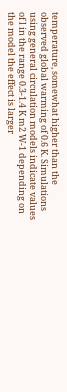temperature, somewhat higher than the
observed global warming of 0.6 K. Simulations
using general circulation models indicate values
of l in the range 0.3-1.4 K m2 W-1 depending on
the model the effect is larger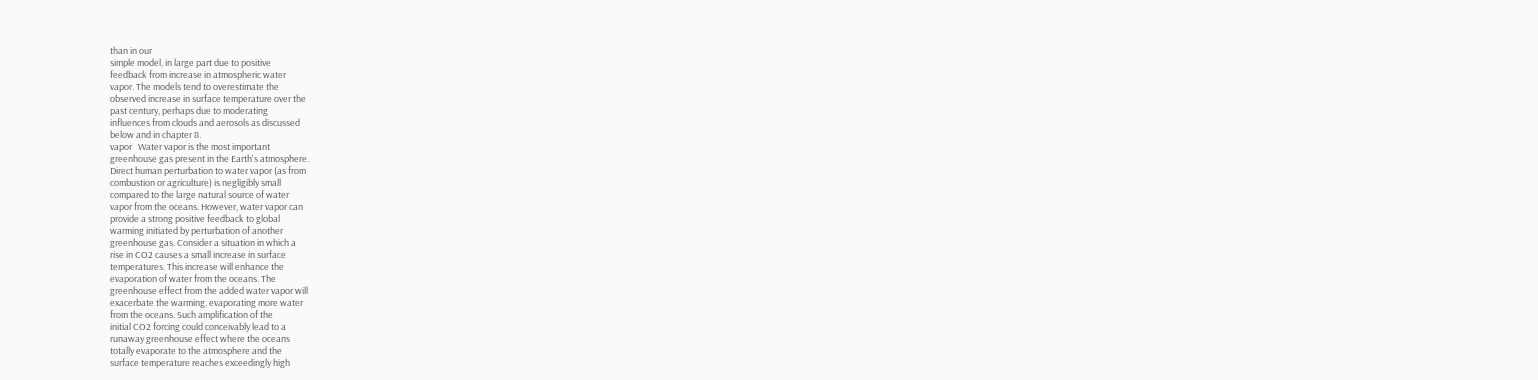than in our
simple model, in large part due to positive
feedback from increase in atmospheric water
vapor. The models tend to overestimate the
observed increase in surface temperature over the
past century, perhaps due to moderating
influences from clouds and aerosols as discussed
below and in chapter 8.
vapor   Water vapor is the most important
greenhouse gas present in the Earth's atmosphere.
Direct human perturbation to water vapor (as from
combustion or agriculture) is negligibly small
compared to the large natural source of water
vapor from the oceans. However, water vapor can
provide a strong positive feedback to global
warming initiated by perturbation of another
greenhouse gas. Consider a situation in which a
rise in CO2 causes a small increase in surface
temperatures. This increase will enhance the
evaporation of water from the oceans. The
greenhouse effect from the added water vapor will
exacerbate the warming, evaporating more water
from the oceans. Such amplification of the
initial CO2 forcing could conceivably lead to a
runaway greenhouse effect where the oceans
totally evaporate to the atmosphere and the
surface temperature reaches exceedingly high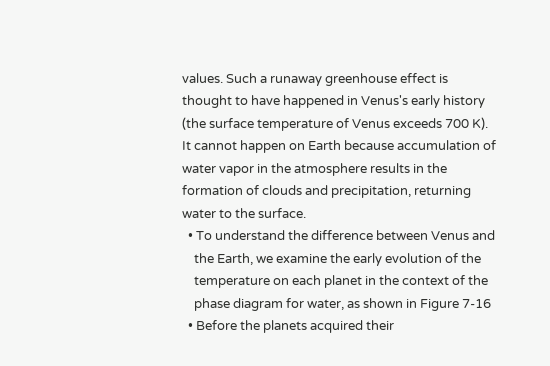values. Such a runaway greenhouse effect is
thought to have happened in Venus's early history
(the surface temperature of Venus exceeds 700 K).
It cannot happen on Earth because accumulation of
water vapor in the atmosphere results in the
formation of clouds and precipitation, returning
water to the surface.
  • To understand the difference between Venus and
    the Earth, we examine the early evolution of the
    temperature on each planet in the context of the
    phase diagram for water, as shown in Figure 7-16
  • Before the planets acquired their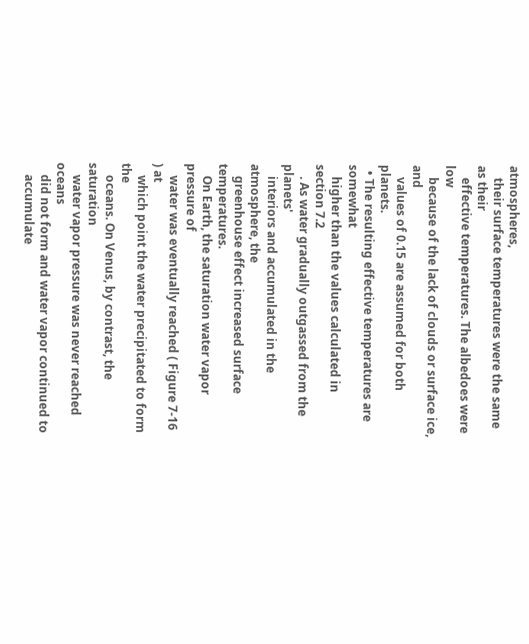atmospheres,
    their surface temperatures were the same as their
    effective temperatures. The albedoes were low
    because of the lack of clouds or surface ice, and
    values of 0.15 are assumed for both planets.
  • The resulting effective temperatures are somewhat
    higher than the values calculated in section 7.2
    . As water gradually outgassed from the planets'
    interiors and accumulated in the atmosphere, the
    greenhouse effect increased surface temperatures.
    On Earth, the saturation water vapor pressure of
    water was eventually reached ( Figure 7-16 ) at
    which point the water precipitated to form the
    oceans. On Venus, by contrast, the saturation
    water vapor pressure was never reached oceans
    did not form and water vapor continued to
    accumulate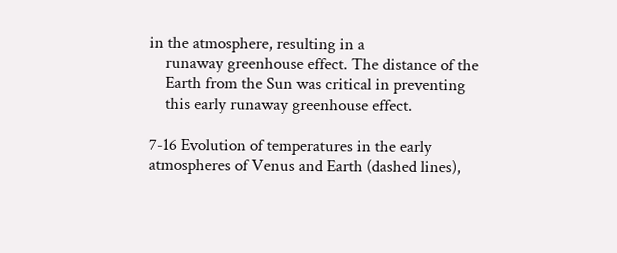in the atmosphere, resulting in a
    runaway greenhouse effect. The distance of the
    Earth from the Sun was critical in preventing
    this early runaway greenhouse effect.

7-16 Evolution of temperatures in the early
atmospheres of Venus and Earth (dashed lines),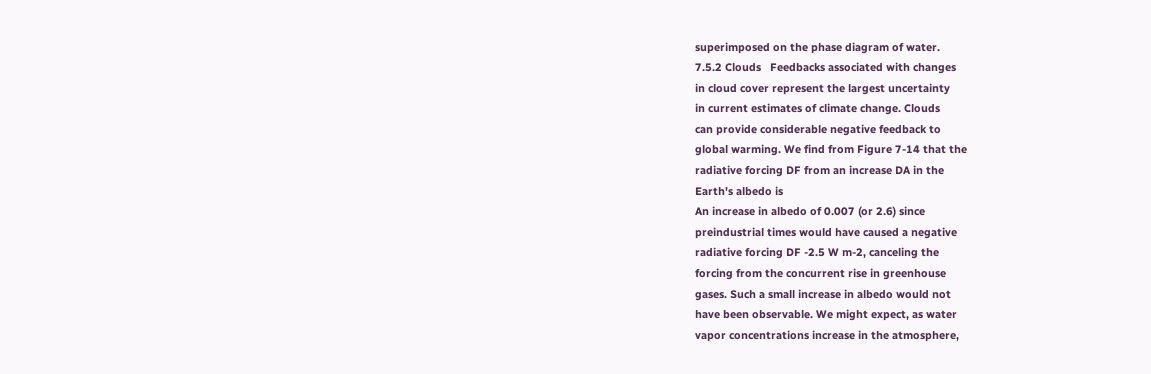superimposed on the phase diagram of water.
7.5.2 Clouds   Feedbacks associated with changes
in cloud cover represent the largest uncertainty
in current estimates of climate change. Clouds
can provide considerable negative feedback to
global warming. We find from Figure 7-14 that the
radiative forcing DF from an increase DA in the
Earth's albedo is
An increase in albedo of 0.007 (or 2.6) since
preindustrial times would have caused a negative
radiative forcing DF -2.5 W m-2, canceling the
forcing from the concurrent rise in greenhouse
gases. Such a small increase in albedo would not
have been observable. We might expect, as water
vapor concentrations increase in the atmosphere,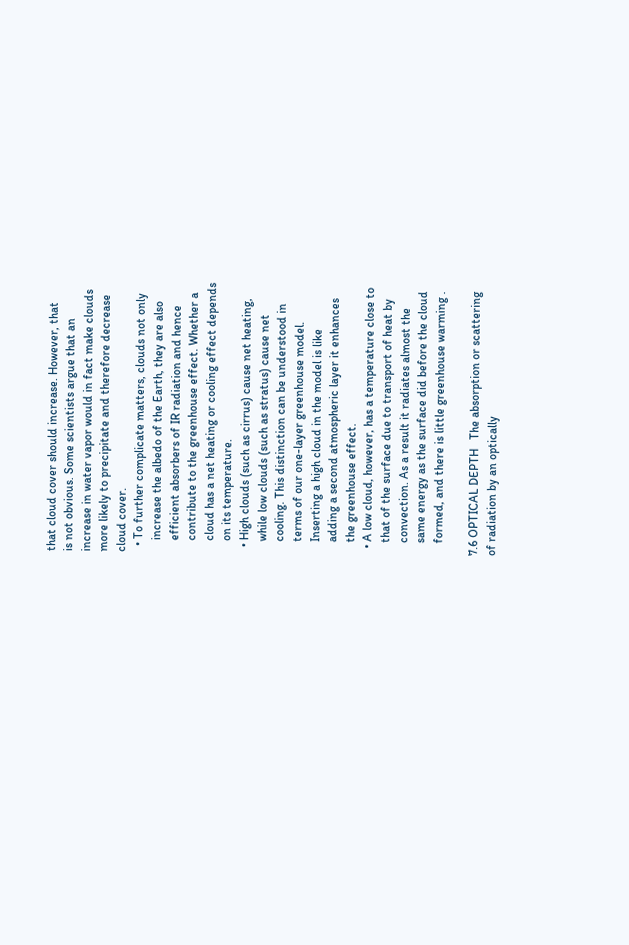that cloud cover should increase. However, that
is not obvious. Some scientists argue that an
increase in water vapor would in fact make clouds
more likely to precipitate and therefore decrease
cloud cover.
  • To further complicate matters, clouds not only
    increase the albedo of the Earth, they are also
    efficient absorbers of IR radiation and hence
    contribute to the greenhouse effect. Whether a
    cloud has a net heating or cooling effect depends
    on its temperature.
  • High clouds (such as cirrus) cause net heating,
    while low clouds (such as stratus) cause net
    cooling. This distinction can be understood in
    terms of our one-layer greenhouse model.
    Inserting a high cloud in the model is like
    adding a second atmospheric layer it enhances
    the greenhouse effect.
  • A low cloud, however, has a temperature close to
    that of the surface due to transport of heat by
    convection. As a result it radiates almost the
    same energy as the surface did before the cloud
    formed, and there is little greenhouse warming .

7.6 OPTICAL DEPTH   The absorption or scattering
of radiation by an optically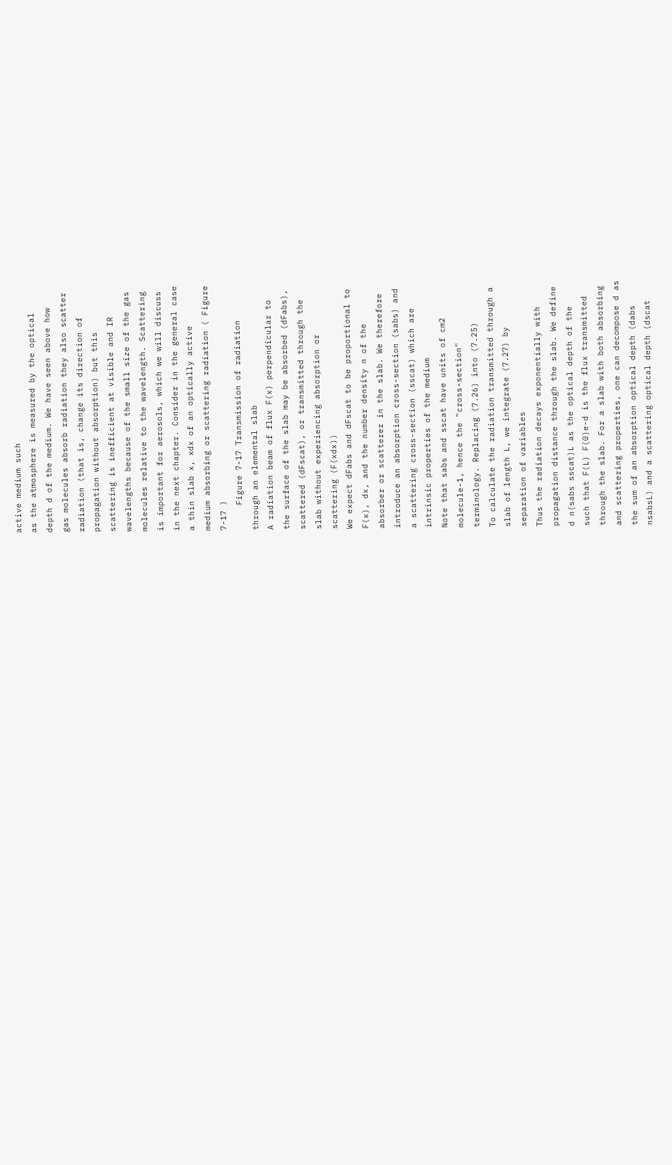active medium such
as the atmosphere is measured by the optical
depth d of the medium. We have seen above how
gas molecules absorb radiation they also scatter
radiation (that is, change its direction of
propagation without absorption) but this
scattering is inefficient at visible and IR
wavelengths because of the small size of the gas
molecules relative to the wavelength. Scattering
is important for aerosols, which we will discuss
in the next chapter. Consider in the general case
a thin slab x, xdx of an optically active
medium absorbing or scattering radiation ( Figure
7-17 )
     Figure 7-17 Transmission of radiation
through an elemental slab
A radiation beam of flux F(x) perpendicular to
the surface of the slab may be absorbed (dFabs),
scattered (dFscat), or transmitted through the
slab without experiencing absorption or
scattering (F(xdx))
We expect dFabs and dFscat to be proportional to
F(x), dx, and the number density n of the
absorber or scatterer in the slab. We therefore
introduce an absorption cross-section (sabs) and
a scattering cross-section (sscat) which are
intrinsic properties of the medium
Note that sabs and sscat have units of cm2
molecule-1, hence the "cross-section"
terminology. Replacing (7.26) into (7.25)
To calculate the radiation transmitted through a
slab of length L, we integrate (7.27) by
separation of variables
Thus the radiation decays exponentially with
propagation distance through the slab. We define
d n(sabs sscat)L as the optical depth of the
such that F(L) F(0)e-d is the flux transmitted
through the slab. For a slab with both absorbing
and scattering properties, one can decompose d as
the sum of an absorption optical depth (dabs
nsabsL) and a scattering optical depth (dscat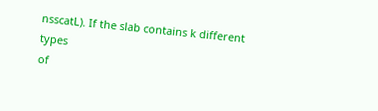nsscatL). If the slab contains k different types
of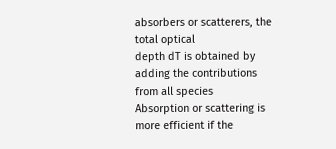absorbers or scatterers, the total optical
depth dT is obtained by adding the contributions
from all species
Absorption or scattering is more efficient if the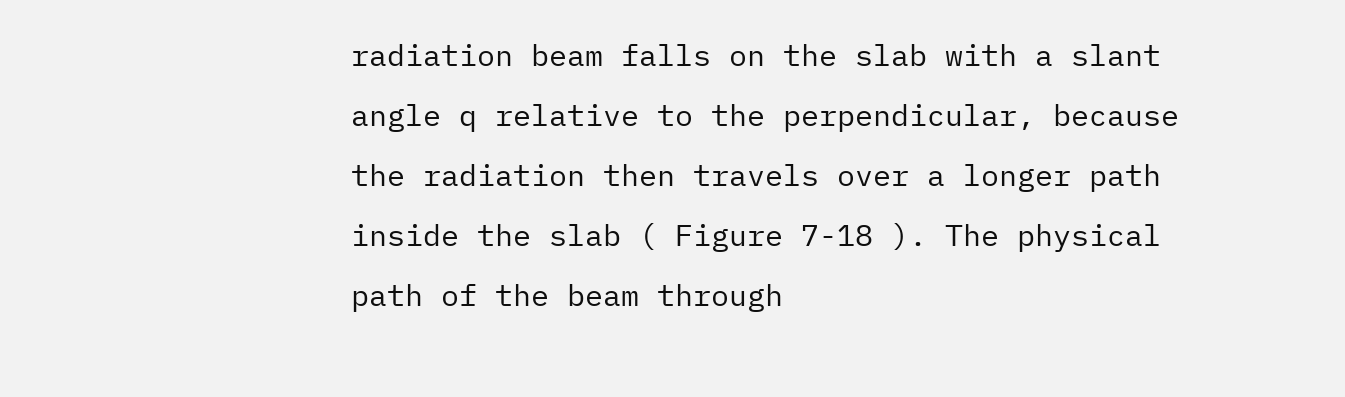radiation beam falls on the slab with a slant
angle q relative to the perpendicular, because
the radiation then travels over a longer path
inside the slab ( Figure 7-18 ). The physical
path of the beam through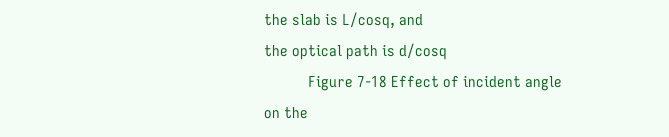the slab is L/cosq, and
the optical path is d/cosq
           Figure 7-18 Effect of incident angle
on the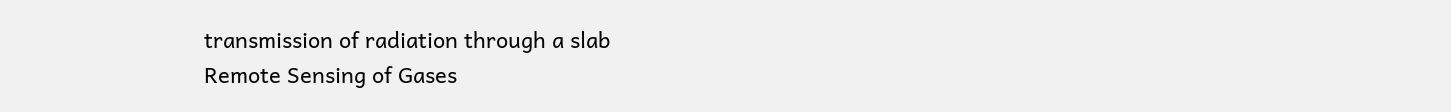transmission of radiation through a slab
Remote Sensing of Gases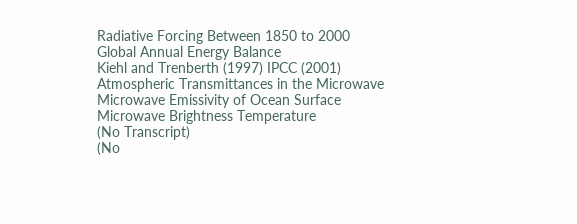Radiative Forcing Between 1850 to 2000
Global Annual Energy Balance
Kiehl and Trenberth (1997) IPCC (2001)
Atmospheric Transmittances in the Microwave
Microwave Emissivity of Ocean Surface
Microwave Brightness Temperature
(No Transcript)
(No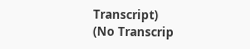Transcript)
(No Transcrip